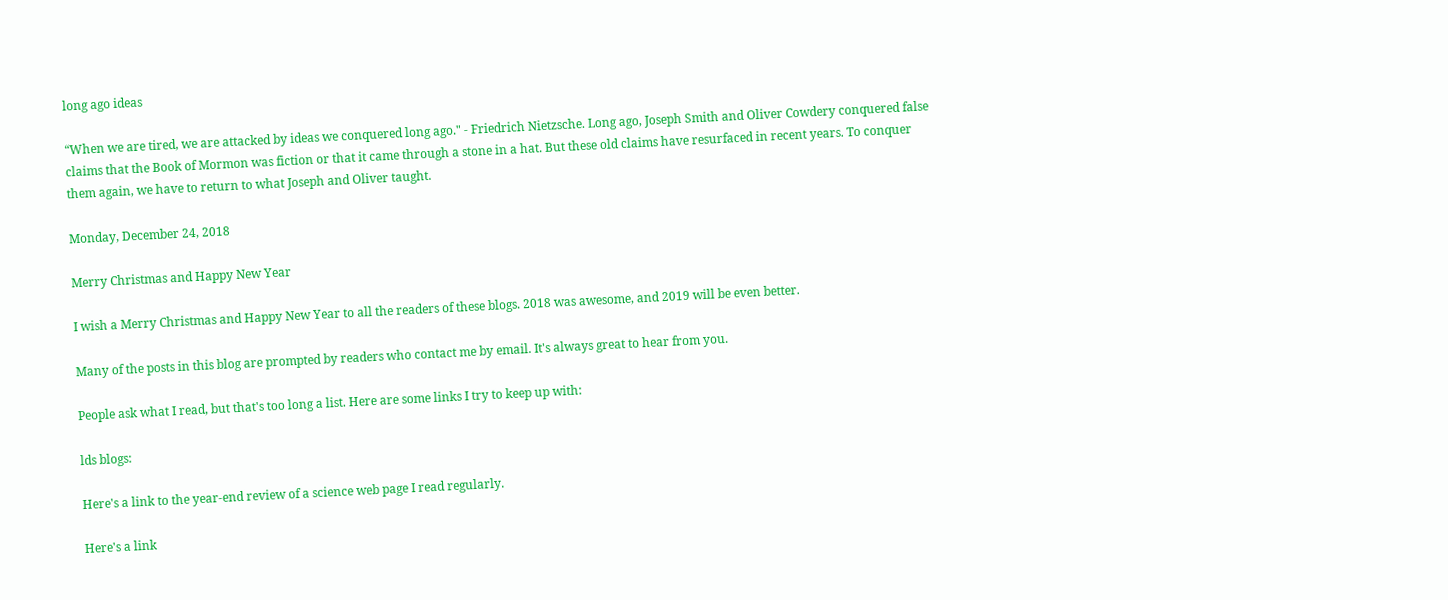long ago ideas

“When we are tired, we are attacked by ideas we conquered long ago." - Friedrich Nietzsche. Long ago, Joseph Smith and Oliver Cowdery conquered false claims that the Book of Mormon was fiction or that it came through a stone in a hat. But these old claims have resurfaced in recent years. To conquer them again, we have to return to what Joseph and Oliver taught.

Monday, December 24, 2018

Merry Christmas and Happy New Year

I wish a Merry Christmas and Happy New Year to all the readers of these blogs. 2018 was awesome, and 2019 will be even better.

Many of the posts in this blog are prompted by readers who contact me by email. It's always great to hear from you.

People ask what I read, but that's too long a list. Here are some links I try to keep up with:

lds blogs:

Here's a link to the year-end review of a science web page I read regularly.

Here's a link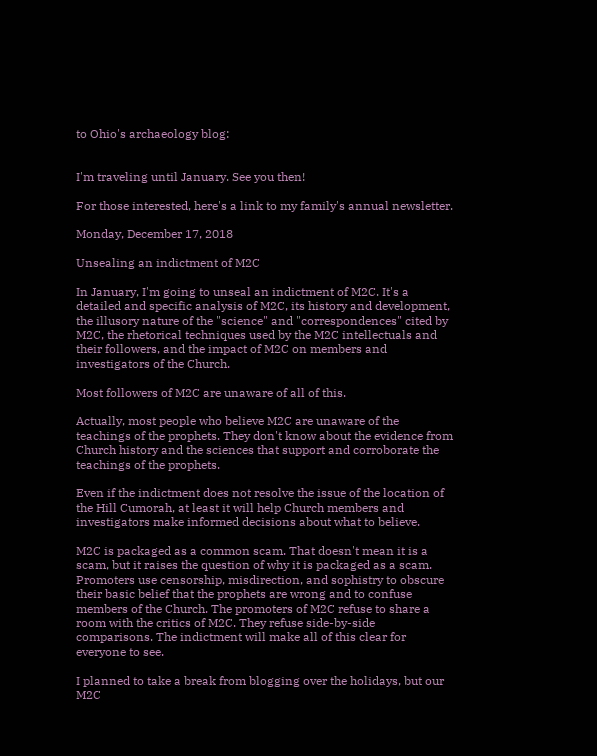to Ohio's archaeology blog:


I'm traveling until January. See you then!

For those interested, here's a link to my family's annual newsletter.

Monday, December 17, 2018

Unsealing an indictment of M2C

In January, I'm going to unseal an indictment of M2C. It's a detailed and specific analysis of M2C, its history and development, the illusory nature of the "science" and "correspondences" cited by M2C, the rhetorical techniques used by the M2C intellectuals and their followers, and the impact of M2C on members and investigators of the Church.

Most followers of M2C are unaware of all of this.

Actually, most people who believe M2C are unaware of the teachings of the prophets. They don't know about the evidence from Church history and the sciences that support and corroborate the teachings of the prophets.

Even if the indictment does not resolve the issue of the location of the Hill Cumorah, at least it will help Church members and investigators make informed decisions about what to believe.

M2C is packaged as a common scam. That doesn't mean it is a scam, but it raises the question of why it is packaged as a scam. Promoters use censorship, misdirection, and sophistry to obscure their basic belief that the prophets are wrong and to confuse members of the Church. The promoters of M2C refuse to share a room with the critics of M2C. They refuse side-by-side comparisons. The indictment will make all of this clear for everyone to see.

I planned to take a break from blogging over the holidays, but our M2C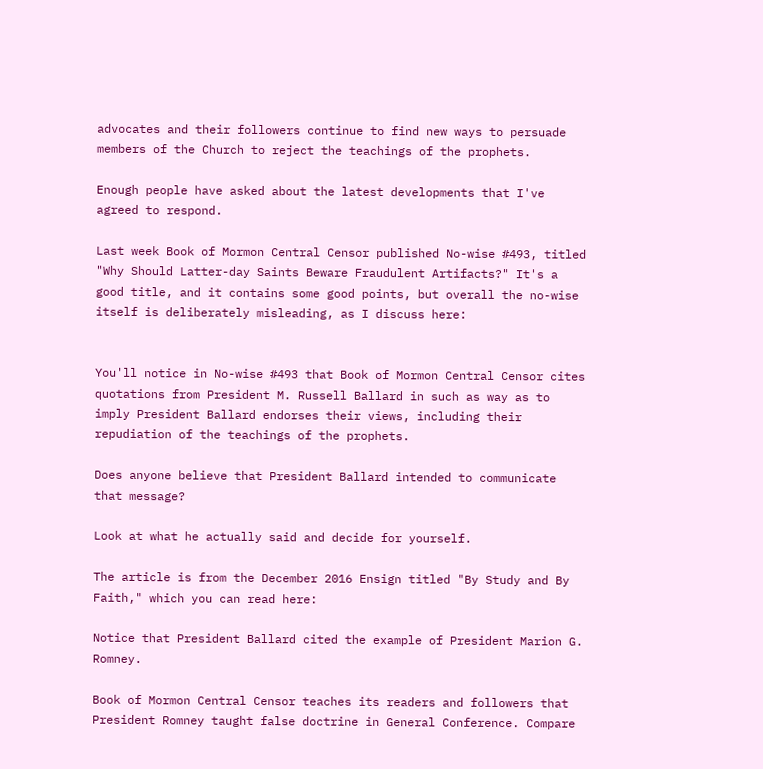advocates and their followers continue to find new ways to persuade members of the Church to reject the teachings of the prophets.

Enough people have asked about the latest developments that I've agreed to respond.

Last week Book of Mormon Central Censor published No-wise #493, titled "Why Should Latter-day Saints Beware Fraudulent Artifacts?" It's a good title, and it contains some good points, but overall the no-wise itself is deliberately misleading, as I discuss here:


You'll notice in No-wise #493 that Book of Mormon Central Censor cites quotations from President M. Russell Ballard in such as way as to imply President Ballard endorses their views, including their repudiation of the teachings of the prophets.

Does anyone believe that President Ballard intended to communicate that message?

Look at what he actually said and decide for yourself.

The article is from the December 2016 Ensign titled "By Study and By Faith," which you can read here:

Notice that President Ballard cited the example of President Marion G. Romney.

Book of Mormon Central Censor teaches its readers and followers that President Romney taught false doctrine in General Conference. Compare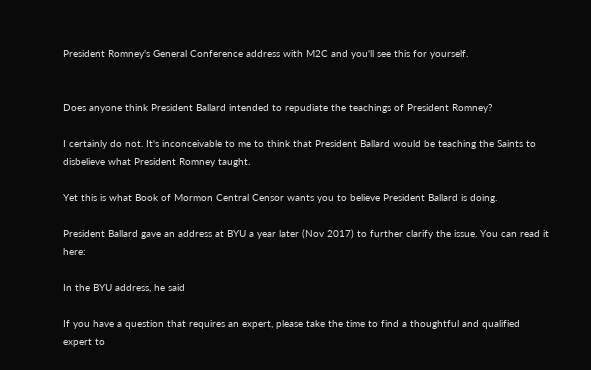President Romney's General Conference address with M2C and you'll see this for yourself.


Does anyone think President Ballard intended to repudiate the teachings of President Romney?

I certainly do not. It's inconceivable to me to think that President Ballard would be teaching the Saints to disbelieve what President Romney taught.

Yet this is what Book of Mormon Central Censor wants you to believe President Ballard is doing.

President Ballard gave an address at BYU a year later (Nov 2017) to further clarify the issue. You can read it here:

In the BYU address, he said

If you have a question that requires an expert, please take the time to find a thoughtful and qualified expert to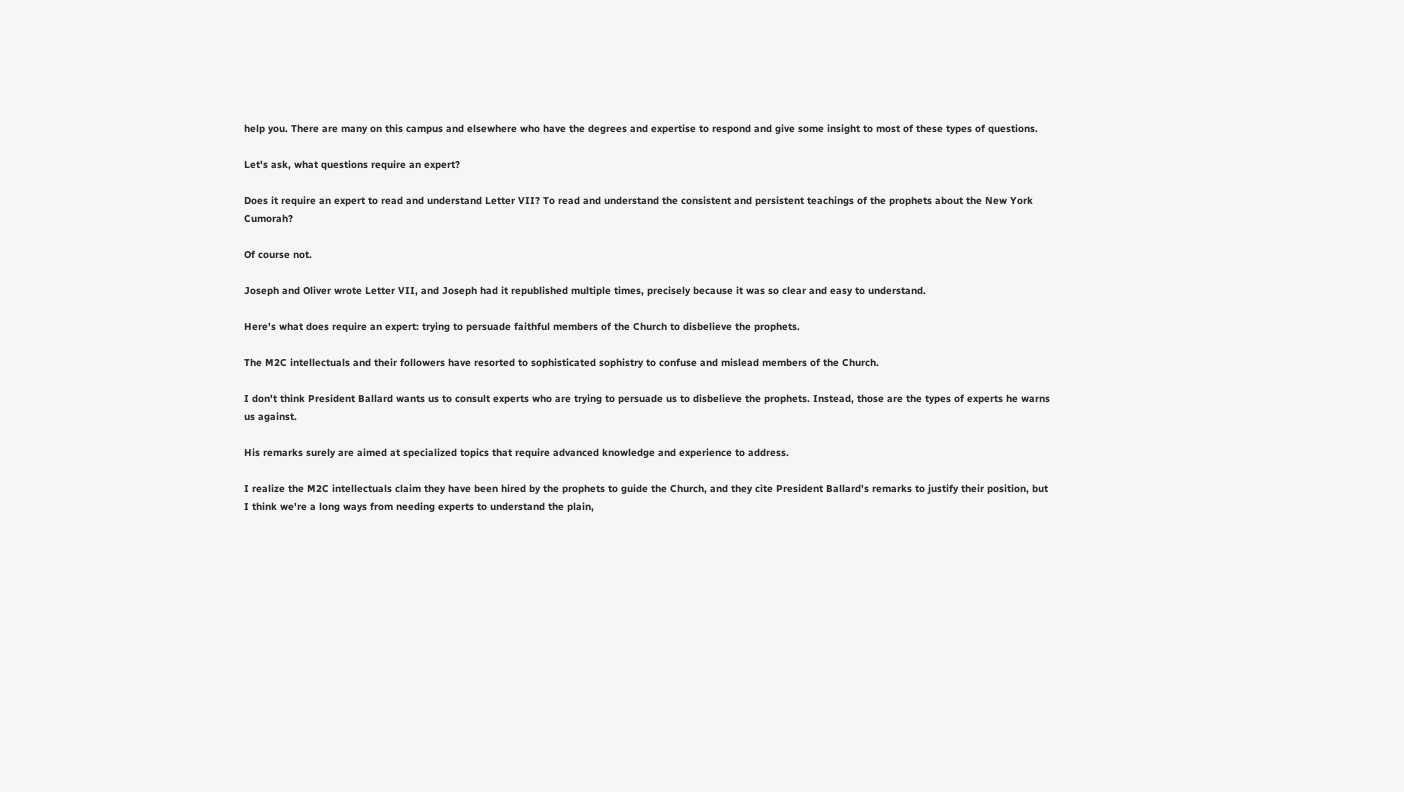help you. There are many on this campus and elsewhere who have the degrees and expertise to respond and give some insight to most of these types of questions.

Let's ask, what questions require an expert?

Does it require an expert to read and understand Letter VII? To read and understand the consistent and persistent teachings of the prophets about the New York Cumorah?

Of course not.

Joseph and Oliver wrote Letter VII, and Joseph had it republished multiple times, precisely because it was so clear and easy to understand.

Here's what does require an expert: trying to persuade faithful members of the Church to disbelieve the prophets.

The M2C intellectuals and their followers have resorted to sophisticated sophistry to confuse and mislead members of the Church.

I don't think President Ballard wants us to consult experts who are trying to persuade us to disbelieve the prophets. Instead, those are the types of experts he warns us against.

His remarks surely are aimed at specialized topics that require advanced knowledge and experience to address.

I realize the M2C intellectuals claim they have been hired by the prophets to guide the Church, and they cite President Ballard's remarks to justify their position, but I think we're a long ways from needing experts to understand the plain,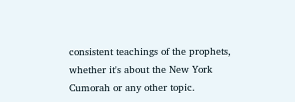consistent teachings of the prophets, whether it's about the New York Cumorah or any other topic.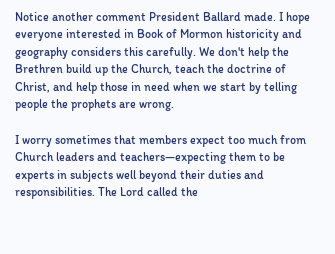Notice another comment President Ballard made. I hope everyone interested in Book of Mormon historicity and geography considers this carefully. We don't help the Brethren build up the Church, teach the doctrine of Christ, and help those in need when we start by telling people the prophets are wrong.

I worry sometimes that members expect too much from Church leaders and teachers—expecting them to be experts in subjects well beyond their duties and responsibilities. The Lord called the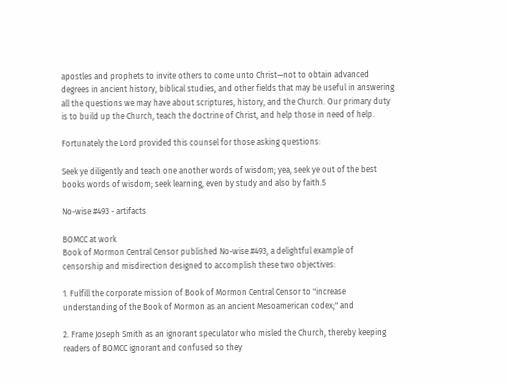apostles and prophets to invite others to come unto Christ—not to obtain advanced degrees in ancient history, biblical studies, and other fields that may be useful in answering all the questions we may have about scriptures, history, and the Church. Our primary duty is to build up the Church, teach the doctrine of Christ, and help those in need of help.

Fortunately the Lord provided this counsel for those asking questions:

Seek ye diligently and teach one another words of wisdom; yea, seek ye out of the best books words of wisdom; seek learning, even by study and also by faith.5

No-wise #493 - artifacts

BOMCC at work
Book of Mormon Central Censor published No-wise #493, a delightful example of censorship and misdirection designed to accomplish these two objectives:

1. Fulfill the corporate mission of Book of Mormon Central Censor to "increase understanding of the Book of Mormon as an ancient Mesoamerican codex;" and

2. Frame Joseph Smith as an ignorant speculator who misled the Church, thereby keeping readers of BOMCC ignorant and confused so they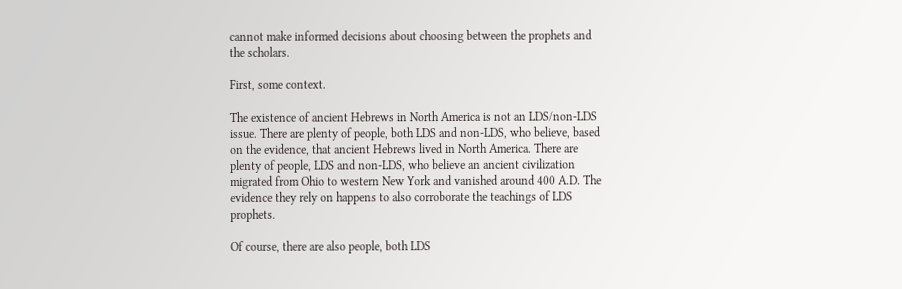cannot make informed decisions about choosing between the prophets and the scholars.

First, some context.

The existence of ancient Hebrews in North America is not an LDS/non-LDS issue. There are plenty of people, both LDS and non-LDS, who believe, based on the evidence, that ancient Hebrews lived in North America. There are plenty of people, LDS and non-LDS, who believe an ancient civilization migrated from Ohio to western New York and vanished around 400 A.D. The evidence they rely on happens to also corroborate the teachings of LDS prophets.

Of course, there are also people, both LDS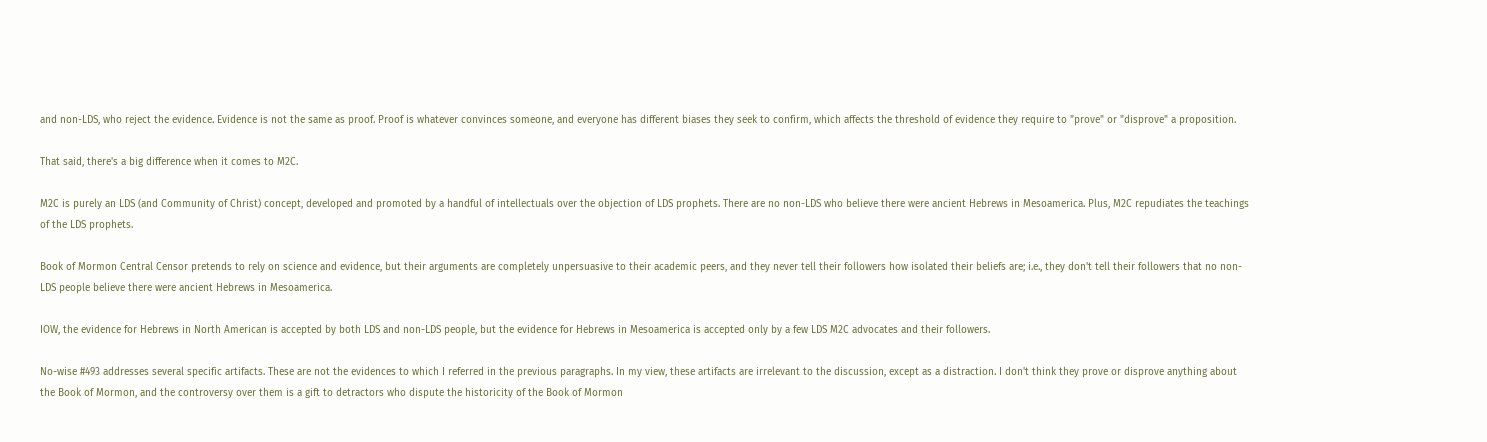and non-LDS, who reject the evidence. Evidence is not the same as proof. Proof is whatever convinces someone, and everyone has different biases they seek to confirm, which affects the threshold of evidence they require to "prove" or "disprove" a proposition.

That said, there's a big difference when it comes to M2C.

M2C is purely an LDS (and Community of Christ) concept, developed and promoted by a handful of intellectuals over the objection of LDS prophets. There are no non-LDS who believe there were ancient Hebrews in Mesoamerica. Plus, M2C repudiates the teachings of the LDS prophets.

Book of Mormon Central Censor pretends to rely on science and evidence, but their arguments are completely unpersuasive to their academic peers, and they never tell their followers how isolated their beliefs are; i.e., they don't tell their followers that no non-LDS people believe there were ancient Hebrews in Mesoamerica.

IOW, the evidence for Hebrews in North American is accepted by both LDS and non-LDS people, but the evidence for Hebrews in Mesoamerica is accepted only by a few LDS M2C advocates and their followers.

No-wise #493 addresses several specific artifacts. These are not the evidences to which I referred in the previous paragraphs. In my view, these artifacts are irrelevant to the discussion, except as a distraction. I don't think they prove or disprove anything about the Book of Mormon, and the controversy over them is a gift to detractors who dispute the historicity of the Book of Mormon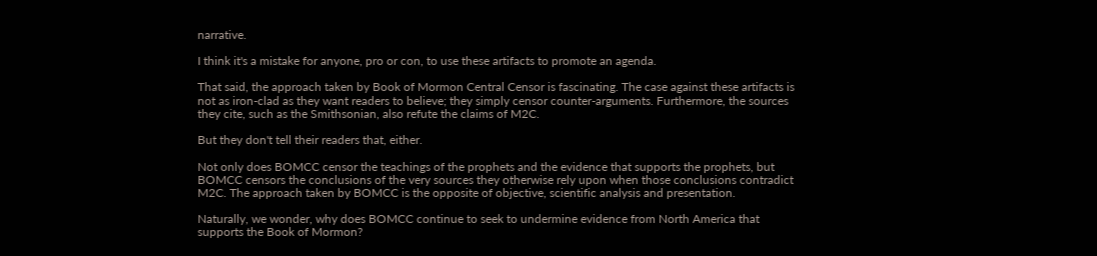narrative.

I think it's a mistake for anyone, pro or con, to use these artifacts to promote an agenda.

That said, the approach taken by Book of Mormon Central Censor is fascinating. The case against these artifacts is not as iron-clad as they want readers to believe; they simply censor counter-arguments. Furthermore, the sources they cite, such as the Smithsonian, also refute the claims of M2C.

But they don't tell their readers that, either.

Not only does BOMCC censor the teachings of the prophets and the evidence that supports the prophets, but BOMCC censors the conclusions of the very sources they otherwise rely upon when those conclusions contradict M2C. The approach taken by BOMCC is the opposite of objective, scientific analysis and presentation.

Naturally, we wonder, why does BOMCC continue to seek to undermine evidence from North America that supports the Book of Mormon?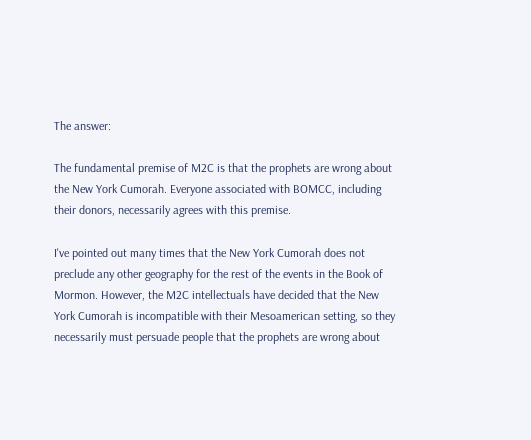The answer:

The fundamental premise of M2C is that the prophets are wrong about the New York Cumorah. Everyone associated with BOMCC, including their donors, necessarily agrees with this premise.

I've pointed out many times that the New York Cumorah does not preclude any other geography for the rest of the events in the Book of Mormon. However, the M2C intellectuals have decided that the New York Cumorah is incompatible with their Mesoamerican setting, so they necessarily must persuade people that the prophets are wrong about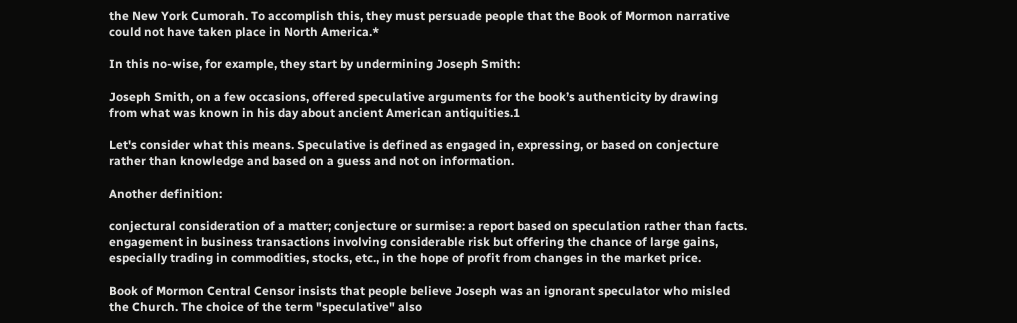the New York Cumorah. To accomplish this, they must persuade people that the Book of Mormon narrative could not have taken place in North America.*

In this no-wise, for example, they start by undermining Joseph Smith:

Joseph Smith, on a few occasions, offered speculative arguments for the book’s authenticity by drawing from what was known in his day about ancient American antiquities.1

Let's consider what this means. Speculative is defined as engaged in, expressing, or based on conjecture rather than knowledge and based on a guess and not on information.

Another definition:

conjectural consideration of a matter; conjecture or surmise: a report based on speculation rather than facts. engagement in business transactions involving considerable risk but offering the chance of large gains, especially trading in commodities, stocks, etc., in the hope of profit from changes in the market price.

Book of Mormon Central Censor insists that people believe Joseph was an ignorant speculator who misled the Church. The choice of the term "speculative" also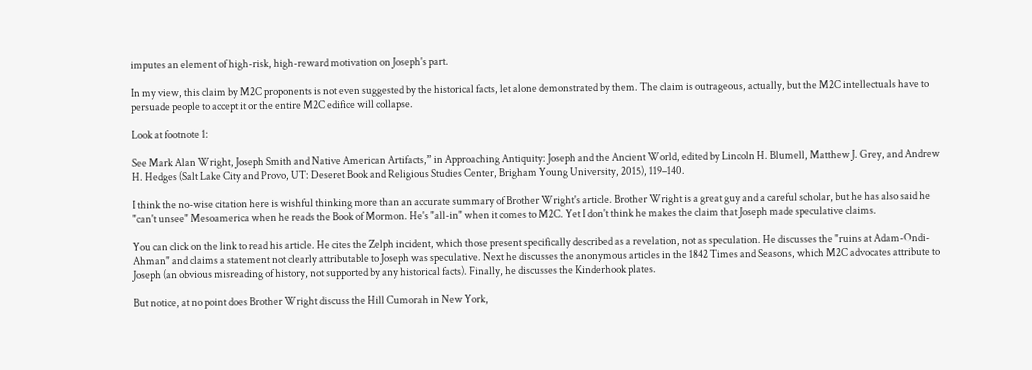imputes an element of high-risk, high-reward motivation on Joseph's part.

In my view, this claim by M2C proponents is not even suggested by the historical facts, let alone demonstrated by them. The claim is outrageous, actually, but the M2C intellectuals have to persuade people to accept it or the entire M2C edifice will collapse.

Look at footnote 1:

See Mark Alan Wright, Joseph Smith and Native American Artifacts,” in Approaching Antiquity: Joseph and the Ancient World, edited by Lincoln H. Blumell, Matthew J. Grey, and Andrew H. Hedges (Salt Lake City and Provo, UT: Deseret Book and Religious Studies Center, Brigham Young University, 2015), 119–140.

I think the no-wise citation here is wishful thinking more than an accurate summary of Brother Wright's article. Brother Wright is a great guy and a careful scholar, but he has also said he "can't unsee" Mesoamerica when he reads the Book of Mormon. He's "all-in" when it comes to M2C. Yet I don't think he makes the claim that Joseph made speculative claims.

You can click on the link to read his article. He cites the Zelph incident, which those present specifically described as a revelation, not as speculation. He discusses the "ruins at Adam-Ondi-Ahman" and claims a statement not clearly attributable to Joseph was speculative. Next he discusses the anonymous articles in the 1842 Times and Seasons, which M2C advocates attribute to Joseph (an obvious misreading of history, not supported by any historical facts). Finally, he discusses the Kinderhook plates.

But notice, at no point does Brother Wright discuss the Hill Cumorah in New York,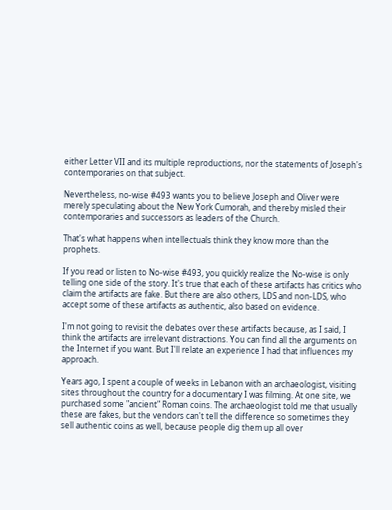either Letter VII and its multiple reproductions, nor the statements of Joseph's contemporaries on that subject.

Nevertheless, no-wise #493 wants you to believe Joseph and Oliver were merely speculating about the New York Cumorah, and thereby misled their contemporaries and successors as leaders of the Church.

That's what happens when intellectuals think they know more than the prophets.

If you read or listen to No-wise #493, you quickly realize the No-wise is only telling one side of the story. It's true that each of these artifacts has critics who claim the artifacts are fake. But there are also others, LDS and non-LDS, who accept some of these artifacts as authentic, also based on evidence.

I'm not going to revisit the debates over these artifacts because, as I said, I think the artifacts are irrelevant distractions. You can find all the arguments on the Internet if you want. But I'll relate an experience I had that influences my approach.

Years ago, I spent a couple of weeks in Lebanon with an archaeologist, visiting sites throughout the country for a documentary I was filming. At one site, we purchased some "ancient" Roman coins. The archaeologist told me that usually these are fakes, but the vendors can't tell the difference so sometimes they sell authentic coins as well, because people dig them up all over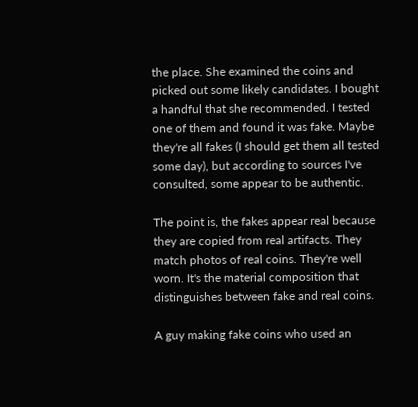the place. She examined the coins and picked out some likely candidates. I bought a handful that she recommended. I tested one of them and found it was fake. Maybe they're all fakes (I should get them all tested some day), but according to sources I've consulted, some appear to be authentic.

The point is, the fakes appear real because they are copied from real artifacts. They match photos of real coins. They're well worn. It's the material composition that distinguishes between fake and real coins.

A guy making fake coins who used an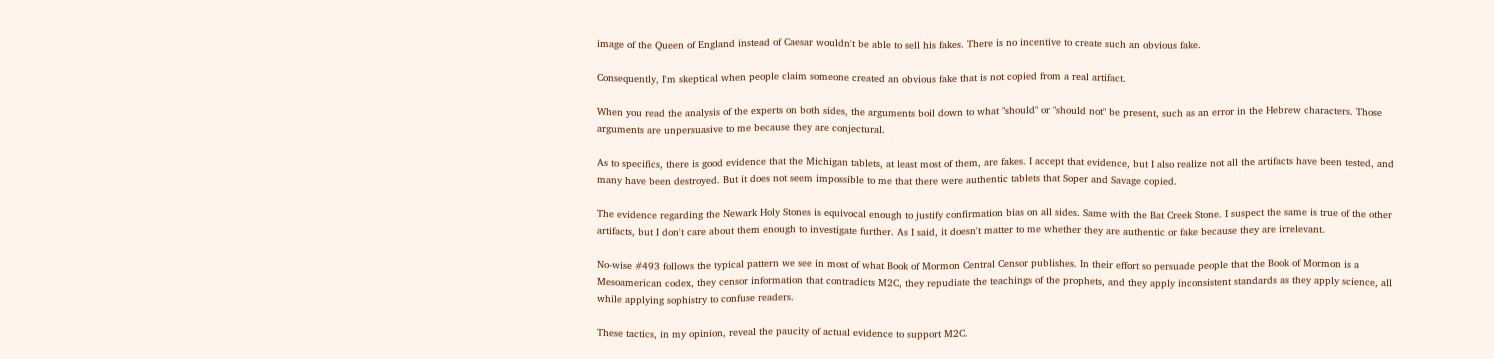image of the Queen of England instead of Caesar wouldn't be able to sell his fakes. There is no incentive to create such an obvious fake.

Consequently, I'm skeptical when people claim someone created an obvious fake that is not copied from a real artifact.

When you read the analysis of the experts on both sides, the arguments boil down to what "should" or "should not" be present, such as an error in the Hebrew characters. Those arguments are unpersuasive to me because they are conjectural.

As to specifics, there is good evidence that the Michigan tablets, at least most of them, are fakes. I accept that evidence, but I also realize not all the artifacts have been tested, and many have been destroyed. But it does not seem impossible to me that there were authentic tablets that Soper and Savage copied.

The evidence regarding the Newark Holy Stones is equivocal enough to justify confirmation bias on all sides. Same with the Bat Creek Stone. I suspect the same is true of the other artifacts, but I don't care about them enough to investigate further. As I said, it doesn't matter to me whether they are authentic or fake because they are irrelevant.

No-wise #493 follows the typical pattern we see in most of what Book of Mormon Central Censor publishes. In their effort so persuade people that the Book of Mormon is a Mesoamerican codex, they censor information that contradicts M2C, they repudiate the teachings of the prophets, and they apply inconsistent standards as they apply science, all while applying sophistry to confuse readers.

These tactics, in my opinion, reveal the paucity of actual evidence to support M2C.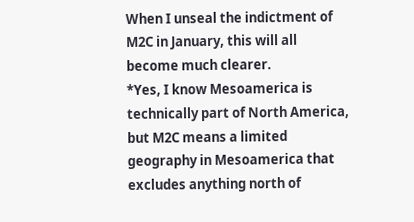When I unseal the indictment of M2C in January, this will all become much clearer.
*Yes, I know Mesoamerica is technically part of North America, but M2C means a limited geography in Mesoamerica that excludes anything north of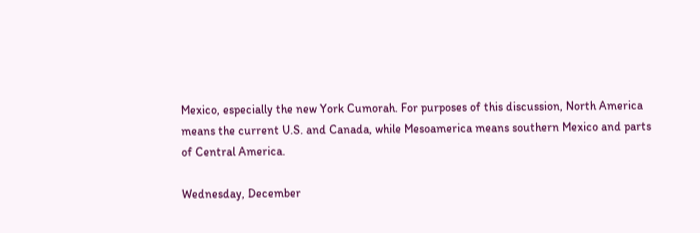Mexico, especially the new York Cumorah. For purposes of this discussion, North America means the current U.S. and Canada, while Mesoamerica means southern Mexico and parts of Central America.

Wednesday, December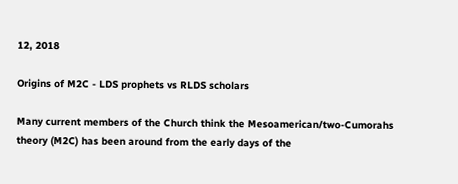12, 2018

Origins of M2C - LDS prophets vs RLDS scholars

Many current members of the Church think the Mesoamerican/two-Cumorahs theory (M2C) has been around from the early days of the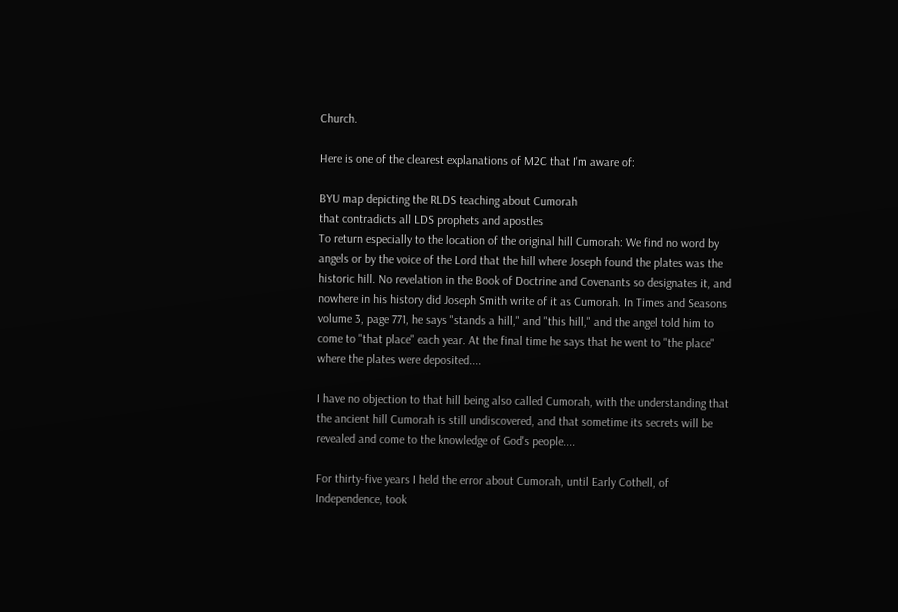Church.

Here is one of the clearest explanations of M2C that I'm aware of:

BYU map depicting the RLDS teaching about Cumorah
that contradicts all LDS prophets and apostles
To return especially to the location of the original hill Cumorah: We find no word by angels or by the voice of the Lord that the hill where Joseph found the plates was the historic hill. No revelation in the Book of Doctrine and Covenants so designates it, and nowhere in his history did Joseph Smith write of it as Cumorah. In Times and Seasons volume 3, page 771, he says "stands a hill," and "this hill," and the angel told him to come to "that place" each year. At the final time he says that he went to "the place" where the plates were deposited....

I have no objection to that hill being also called Cumorah, with the understanding that the ancient hill Cumorah is still undiscovered, and that sometime its secrets will be revealed and come to the knowledge of God's people....

For thirty-five years I held the error about Cumorah, until Early Cothell, of Independence, took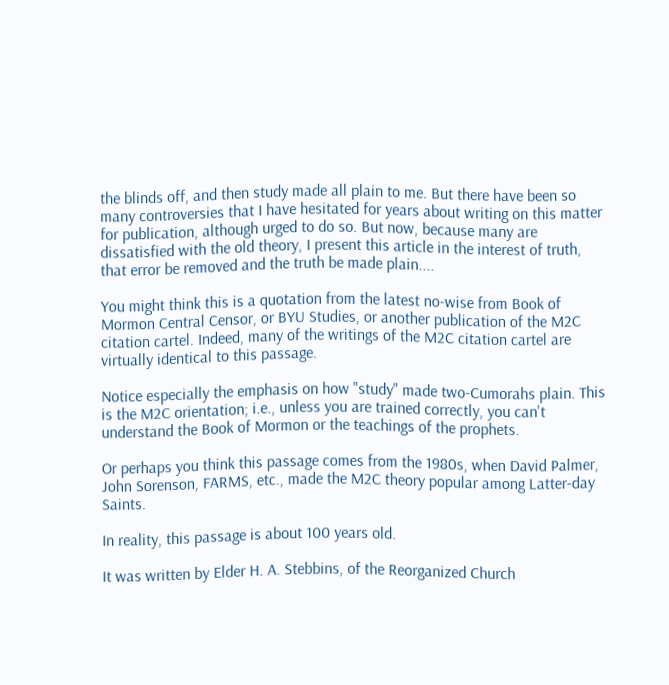the blinds off, and then study made all plain to me. But there have been so many controversies that I have hesitated for years about writing on this matter for publication, although urged to do so. But now, because many are dissatisfied with the old theory, I present this article in the interest of truth, that error be removed and the truth be made plain....

You might think this is a quotation from the latest no-wise from Book of Mormon Central Censor, or BYU Studies, or another publication of the M2C citation cartel. Indeed, many of the writings of the M2C citation cartel are virtually identical to this passage.

Notice especially the emphasis on how "study" made two-Cumorahs plain. This is the M2C orientation; i.e., unless you are trained correctly, you can't understand the Book of Mormon or the teachings of the prophets.

Or perhaps you think this passage comes from the 1980s, when David Palmer, John Sorenson, FARMS, etc., made the M2C theory popular among Latter-day Saints.

In reality, this passage is about 100 years old.

It was written by Elder H. A. Stebbins, of the Reorganized Church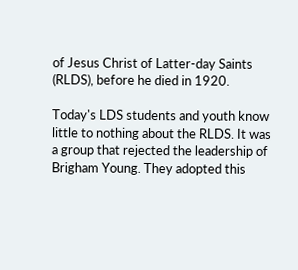of Jesus Christ of Latter-day Saints (RLDS), before he died in 1920.

Today's LDS students and youth know little to nothing about the RLDS. It was a group that rejected the leadership of Brigham Young. They adopted this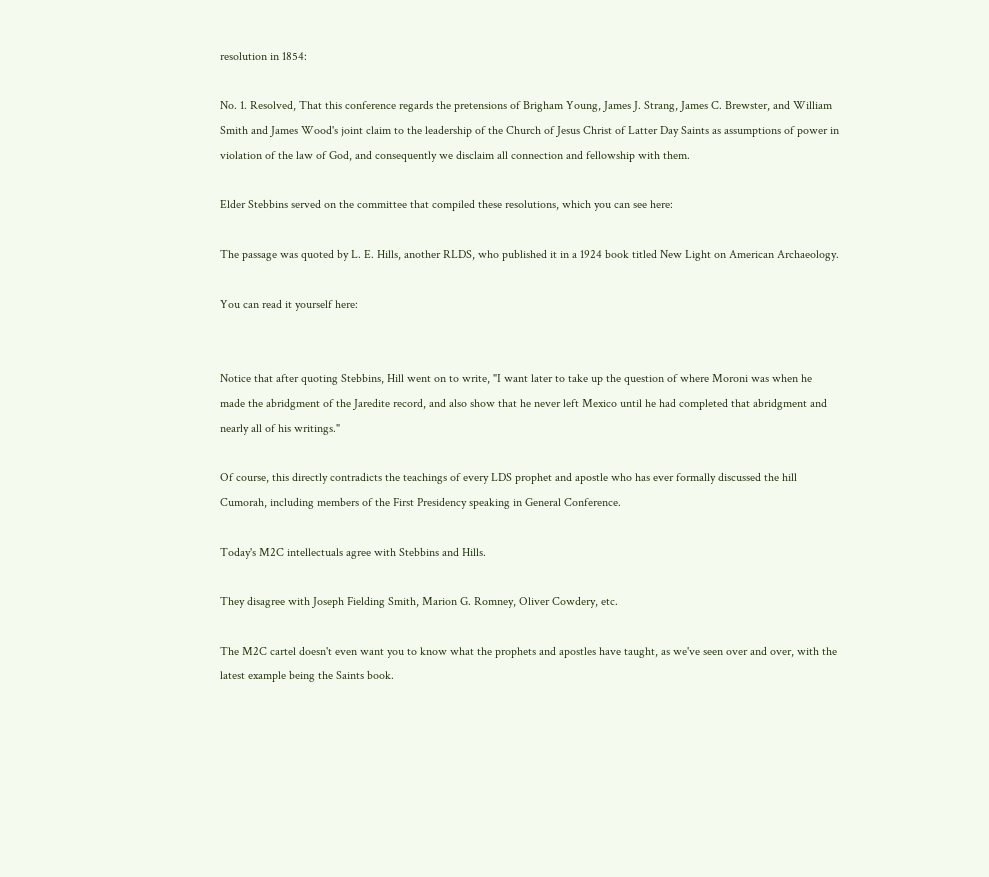resolution in 1854:

No. 1. Resolved, That this conference regards the pretensions of Brigham Young, James J. Strang, James C. Brewster, and William Smith and James Wood's joint claim to the leadership of the Church of Jesus Christ of Latter Day Saints as assumptions of power in violation of the law of God, and consequently we disclaim all connection and fellowship with them.

Elder Stebbins served on the committee that compiled these resolutions, which you can see here:

The passage was quoted by L. E. Hills, another RLDS, who published it in a 1924 book titled New Light on American Archaeology.

You can read it yourself here:


Notice that after quoting Stebbins, Hill went on to write, "I want later to take up the question of where Moroni was when he made the abridgment of the Jaredite record, and also show that he never left Mexico until he had completed that abridgment and nearly all of his writings."

Of course, this directly contradicts the teachings of every LDS prophet and apostle who has ever formally discussed the hill Cumorah, including members of the First Presidency speaking in General Conference.

Today's M2C intellectuals agree with Stebbins and Hills.

They disagree with Joseph Fielding Smith, Marion G. Romney, Oliver Cowdery, etc.

The M2C cartel doesn't even want you to know what the prophets and apostles have taught, as we've seen over and over, with the latest example being the Saints book.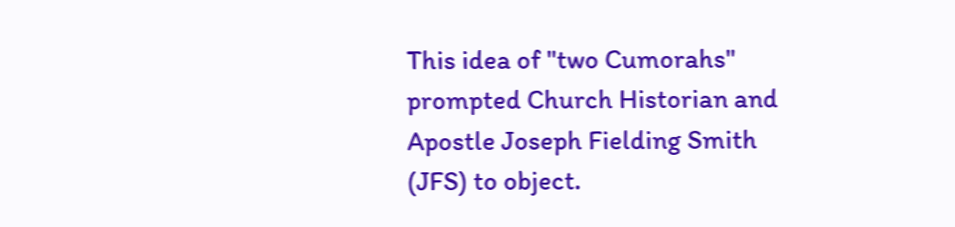This idea of "two Cumorahs" prompted Church Historian and Apostle Joseph Fielding Smith (JFS) to object.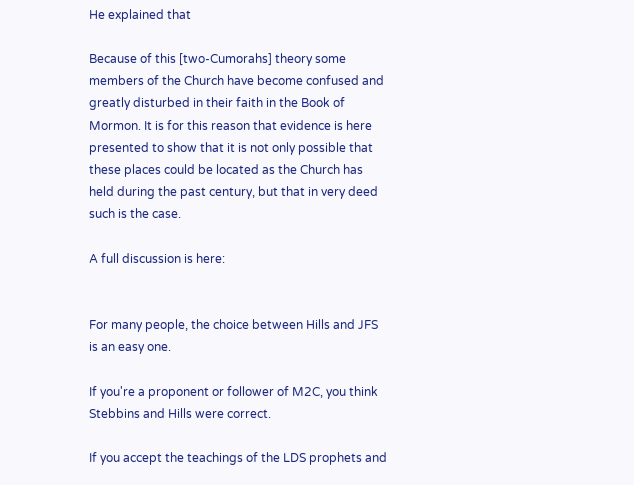He explained that

Because of this [two-Cumorahs] theory some members of the Church have become confused and greatly disturbed in their faith in the Book of Mormon. It is for this reason that evidence is here presented to show that it is not only possible that these places could be located as the Church has held during the past century, but that in very deed such is the case.

A full discussion is here:


For many people, the choice between Hills and JFS is an easy one.

If you're a proponent or follower of M2C, you think Stebbins and Hills were correct.

If you accept the teachings of the LDS prophets and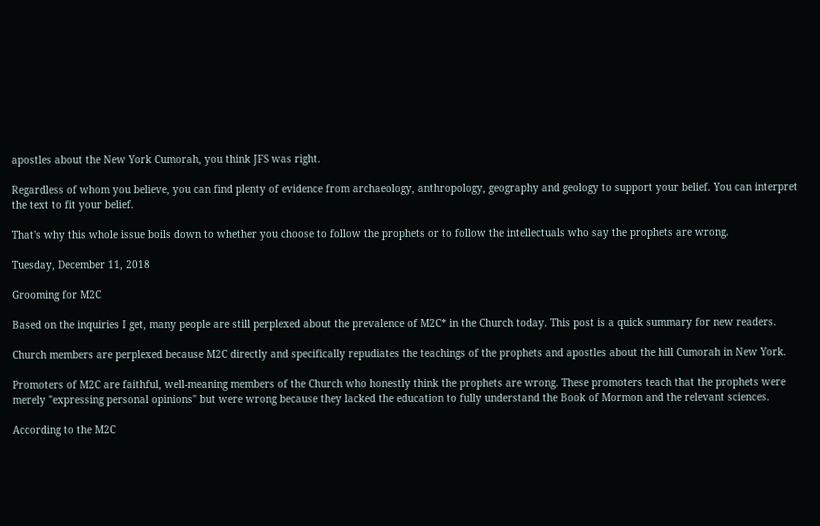apostles about the New York Cumorah, you think JFS was right.

Regardless of whom you believe, you can find plenty of evidence from archaeology, anthropology, geography and geology to support your belief. You can interpret the text to fit your belief.

That's why this whole issue boils down to whether you choose to follow the prophets or to follow the intellectuals who say the prophets are wrong.

Tuesday, December 11, 2018

Grooming for M2C

Based on the inquiries I get, many people are still perplexed about the prevalence of M2C* in the Church today. This post is a quick summary for new readers.

Church members are perplexed because M2C directly and specifically repudiates the teachings of the prophets and apostles about the hill Cumorah in New York.

Promoters of M2C are faithful, well-meaning members of the Church who honestly think the prophets are wrong. These promoters teach that the prophets were merely "expressing personal opinions" but were wrong because they lacked the education to fully understand the Book of Mormon and the relevant sciences.

According to the M2C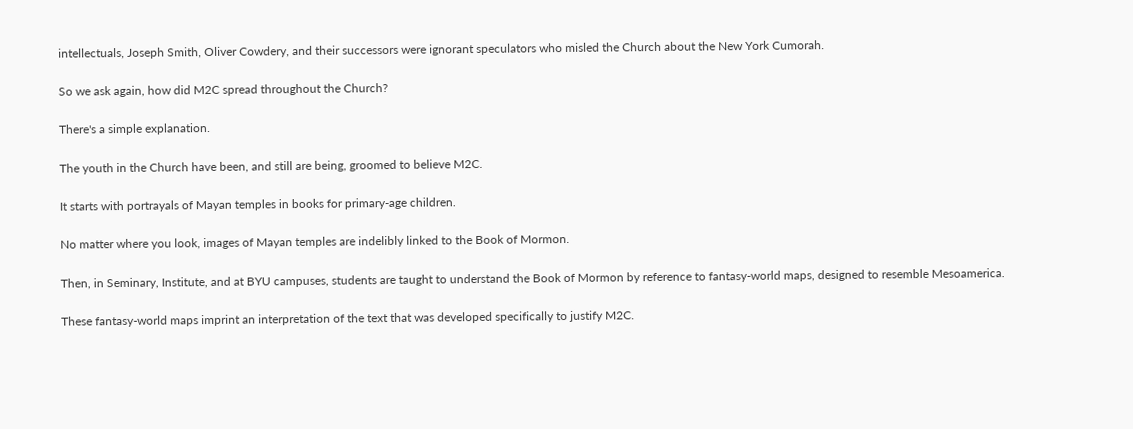intellectuals, Joseph Smith, Oliver Cowdery, and their successors were ignorant speculators who misled the Church about the New York Cumorah.

So we ask again, how did M2C spread throughout the Church?

There's a simple explanation.

The youth in the Church have been, and still are being, groomed to believe M2C.

It starts with portrayals of Mayan temples in books for primary-age children.

No matter where you look, images of Mayan temples are indelibly linked to the Book of Mormon.

Then, in Seminary, Institute, and at BYU campuses, students are taught to understand the Book of Mormon by reference to fantasy-world maps, designed to resemble Mesoamerica.

These fantasy-world maps imprint an interpretation of the text that was developed specifically to justify M2C.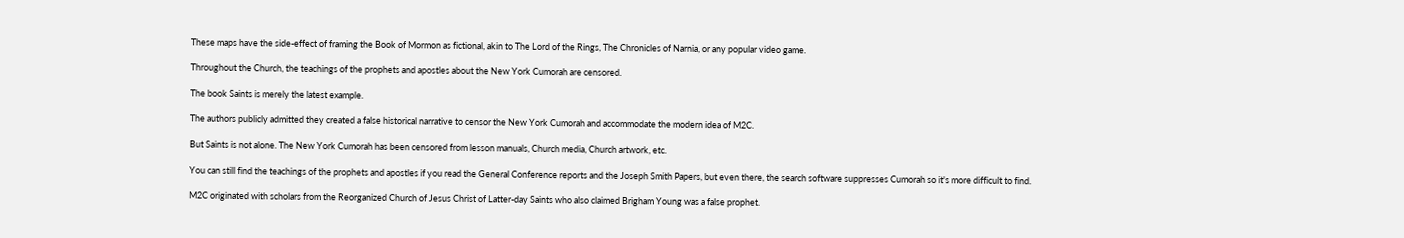These maps have the side-effect of framing the Book of Mormon as fictional, akin to The Lord of the Rings, The Chronicles of Narnia, or any popular video game.

Throughout the Church, the teachings of the prophets and apostles about the New York Cumorah are censored.

The book Saints is merely the latest example.

The authors publicly admitted they created a false historical narrative to censor the New York Cumorah and accommodate the modern idea of M2C.

But Saints is not alone. The New York Cumorah has been censored from lesson manuals, Church media, Church artwork, etc.

You can still find the teachings of the prophets and apostles if you read the General Conference reports and the Joseph Smith Papers, but even there, the search software suppresses Cumorah so it's more difficult to find.

M2C originated with scholars from the Reorganized Church of Jesus Christ of Latter-day Saints who also claimed Brigham Young was a false prophet.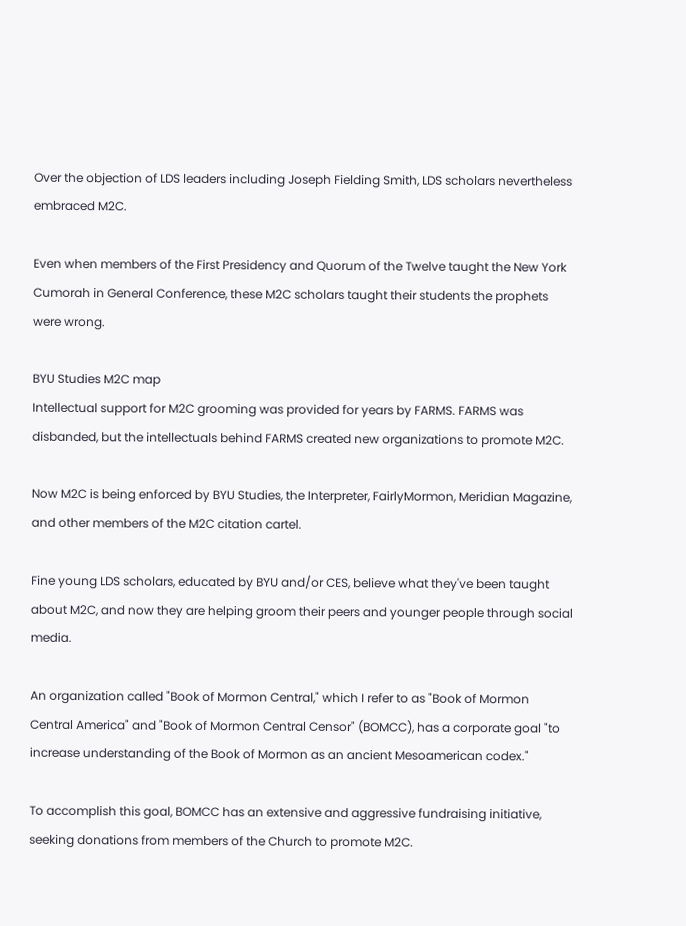Over the objection of LDS leaders including Joseph Fielding Smith, LDS scholars nevertheless embraced M2C.

Even when members of the First Presidency and Quorum of the Twelve taught the New York Cumorah in General Conference, these M2C scholars taught their students the prophets were wrong.

BYU Studies M2C map
Intellectual support for M2C grooming was provided for years by FARMS. FARMS was disbanded, but the intellectuals behind FARMS created new organizations to promote M2C.

Now M2C is being enforced by BYU Studies, the Interpreter, FairlyMormon, Meridian Magazine, and other members of the M2C citation cartel.

Fine young LDS scholars, educated by BYU and/or CES, believe what they've been taught about M2C, and now they are helping groom their peers and younger people through social media.

An organization called "Book of Mormon Central," which I refer to as "Book of Mormon Central America" and "Book of Mormon Central Censor" (BOMCC), has a corporate goal "to increase understanding of the Book of Mormon as an ancient Mesoamerican codex."

To accomplish this goal, BOMCC has an extensive and aggressive fundraising initiative, seeking donations from members of the Church to promote M2C.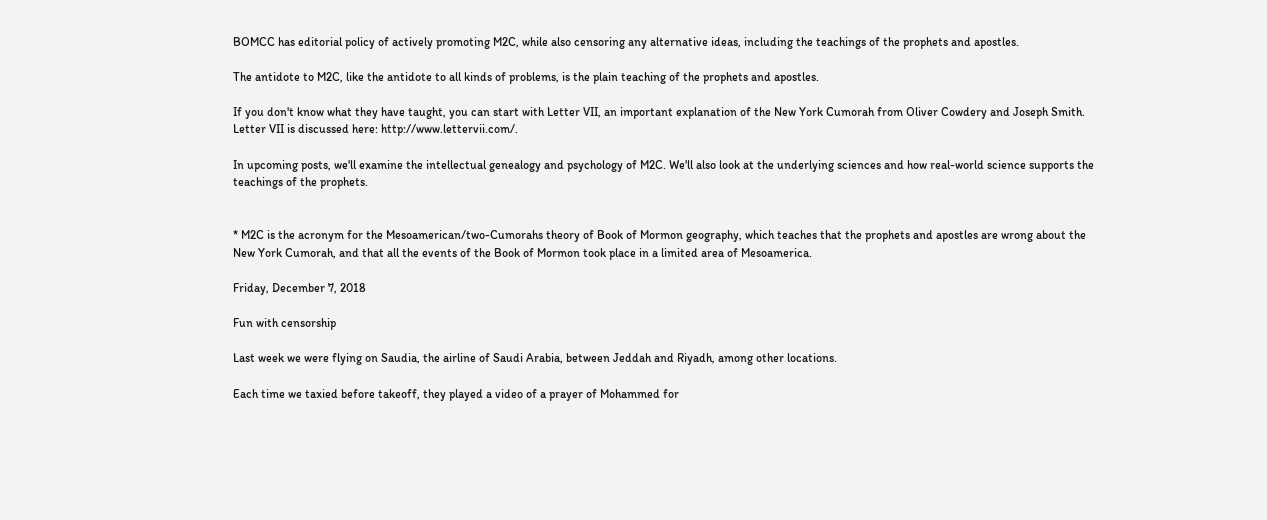BOMCC has editorial policy of actively promoting M2C, while also censoring any alternative ideas, including the teachings of the prophets and apostles.

The antidote to M2C, like the antidote to all kinds of problems, is the plain teaching of the prophets and apostles.

If you don't know what they have taught, you can start with Letter VII, an important explanation of the New York Cumorah from Oliver Cowdery and Joseph Smith. Letter VII is discussed here: http://www.lettervii.com/.

In upcoming posts, we'll examine the intellectual genealogy and psychology of M2C. We'll also look at the underlying sciences and how real-world science supports the teachings of the prophets.


* M2C is the acronym for the Mesoamerican/two-Cumorahs theory of Book of Mormon geography, which teaches that the prophets and apostles are wrong about the New York Cumorah, and that all the events of the Book of Mormon took place in a limited area of Mesoamerica.

Friday, December 7, 2018

Fun with censorship

Last week we were flying on Saudia, the airline of Saudi Arabia, between Jeddah and Riyadh, among other locations.

Each time we taxied before takeoff, they played a video of a prayer of Mohammed for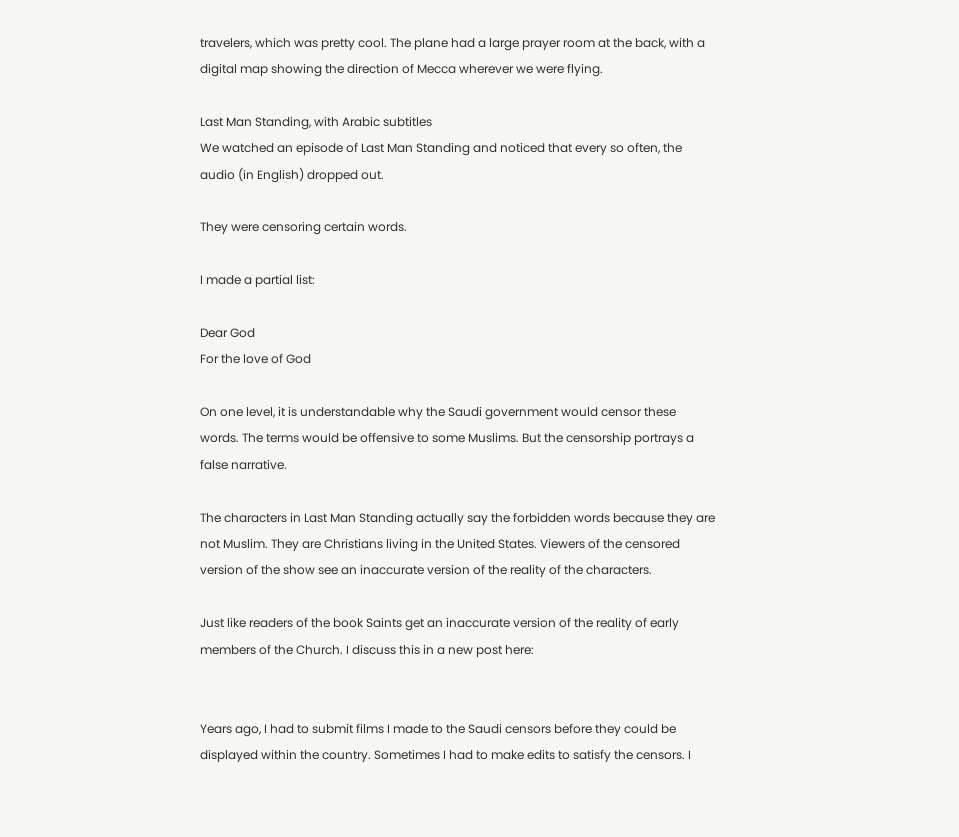travelers, which was pretty cool. The plane had a large prayer room at the back, with a digital map showing the direction of Mecca wherever we were flying.

Last Man Standing, with Arabic subtitles
We watched an episode of Last Man Standing and noticed that every so often, the audio (in English) dropped out.

They were censoring certain words.

I made a partial list:

Dear God
For the love of God

On one level, it is understandable why the Saudi government would censor these words. The terms would be offensive to some Muslims. But the censorship portrays a false narrative.

The characters in Last Man Standing actually say the forbidden words because they are not Muslim. They are Christians living in the United States. Viewers of the censored version of the show see an inaccurate version of the reality of the characters.

Just like readers of the book Saints get an inaccurate version of the reality of early members of the Church. I discuss this in a new post here:


Years ago, I had to submit films I made to the Saudi censors before they could be displayed within the country. Sometimes I had to make edits to satisfy the censors. I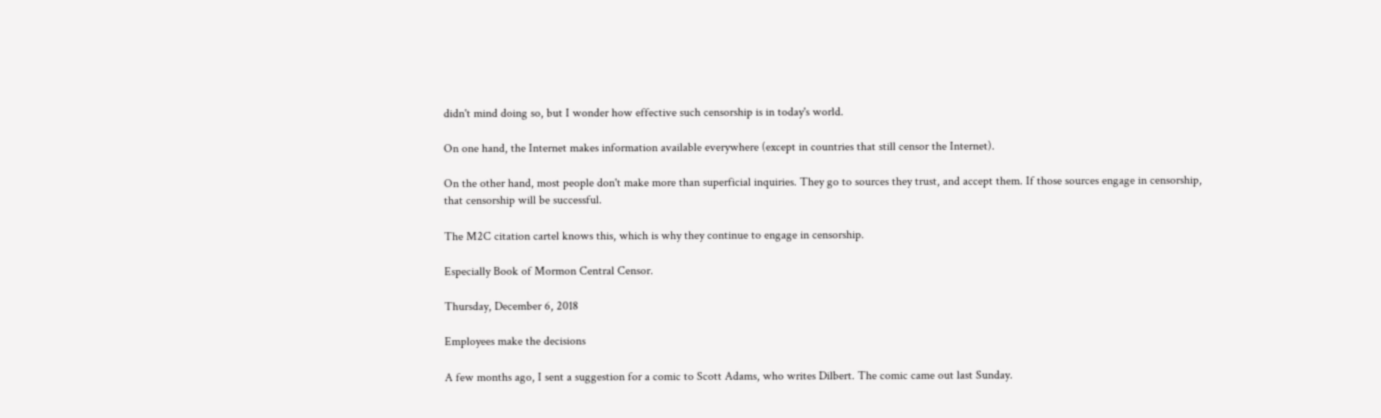didn't mind doing so, but I wonder how effective such censorship is in today's world.

On one hand, the Internet makes information available everywhere (except in countries that still censor the Internet).

On the other hand, most people don't make more than superficial inquiries. They go to sources they trust, and accept them. If those sources engage in censorship, that censorship will be successful.

The M2C citation cartel knows this, which is why they continue to engage in censorship.

Especially Book of Mormon Central Censor.

Thursday, December 6, 2018

Employees make the decisions

A few months ago, I sent a suggestion for a comic to Scott Adams, who writes Dilbert. The comic came out last Sunday.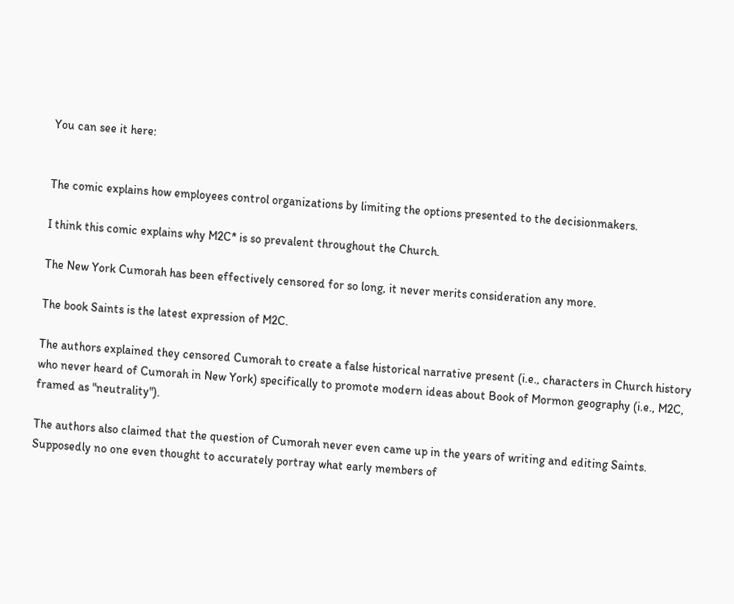You can see it here:


The comic explains how employees control organizations by limiting the options presented to the decisionmakers.

I think this comic explains why M2C* is so prevalent throughout the Church.

The New York Cumorah has been effectively censored for so long, it never merits consideration any more.

The book Saints is the latest expression of M2C.

The authors explained they censored Cumorah to create a false historical narrative present (i.e., characters in Church history who never heard of Cumorah in New York) specifically to promote modern ideas about Book of Mormon geography (i.e., M2C, framed as "neutrality").

The authors also claimed that the question of Cumorah never even came up in the years of writing and editing Saints. Supposedly no one even thought to accurately portray what early members of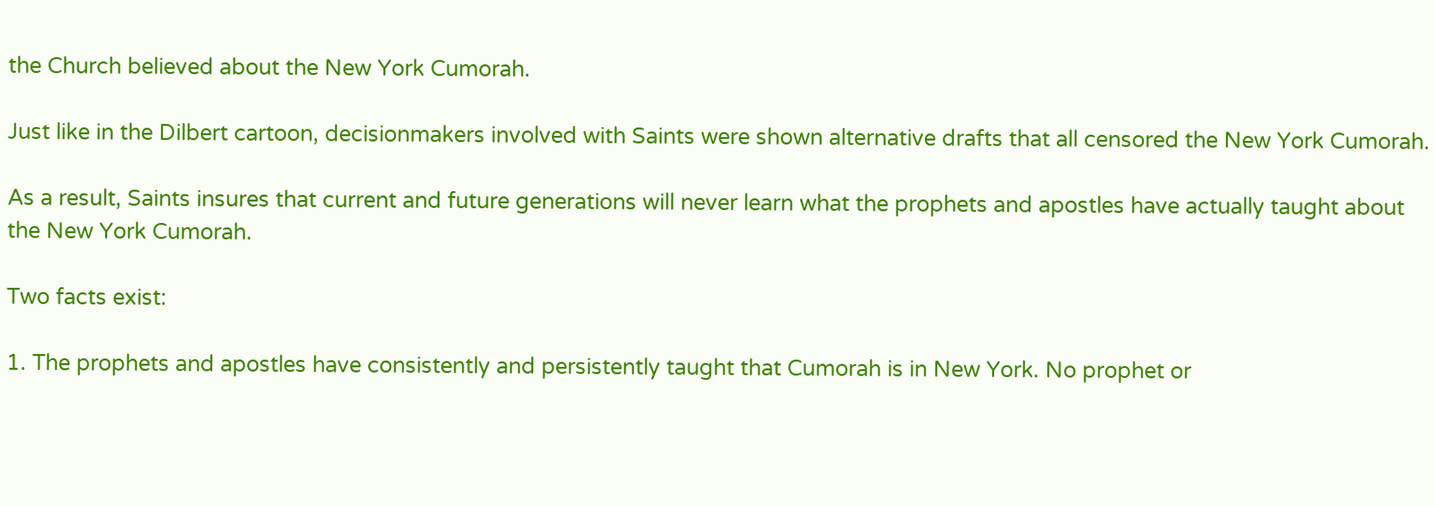the Church believed about the New York Cumorah.

Just like in the Dilbert cartoon, decisionmakers involved with Saints were shown alternative drafts that all censored the New York Cumorah.

As a result, Saints insures that current and future generations will never learn what the prophets and apostles have actually taught about the New York Cumorah.

Two facts exist:

1. The prophets and apostles have consistently and persistently taught that Cumorah is in New York. No prophet or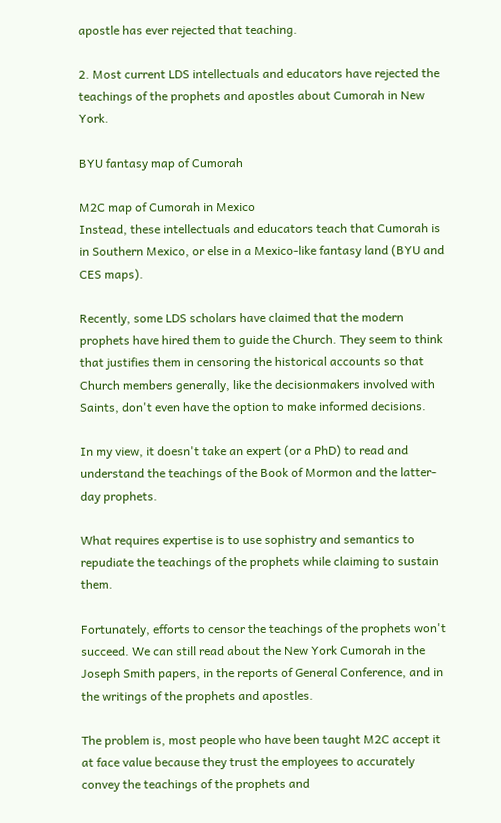apostle has ever rejected that teaching.

2. Most current LDS intellectuals and educators have rejected the teachings of the prophets and apostles about Cumorah in New York.

BYU fantasy map of Cumorah

M2C map of Cumorah in Mexico
Instead, these intellectuals and educators teach that Cumorah is in Southern Mexico, or else in a Mexico-like fantasy land (BYU and CES maps).

Recently, some LDS scholars have claimed that the modern prophets have hired them to guide the Church. They seem to think that justifies them in censoring the historical accounts so that Church members generally, like the decisionmakers involved with Saints, don't even have the option to make informed decisions.

In my view, it doesn't take an expert (or a PhD) to read and understand the teachings of the Book of Mormon and the latter-day prophets.

What requires expertise is to use sophistry and semantics to repudiate the teachings of the prophets while claiming to sustain them.

Fortunately, efforts to censor the teachings of the prophets won't succeed. We can still read about the New York Cumorah in the Joseph Smith papers, in the reports of General Conference, and in the writings of the prophets and apostles.

The problem is, most people who have been taught M2C accept it at face value because they trust the employees to accurately convey the teachings of the prophets and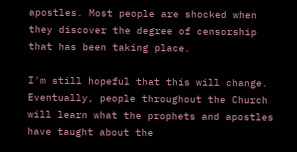apostles. Most people are shocked when they discover the degree of censorship that has been taking place.

I'm still hopeful that this will change. Eventually, people throughout the Church will learn what the prophets and apostles have taught about the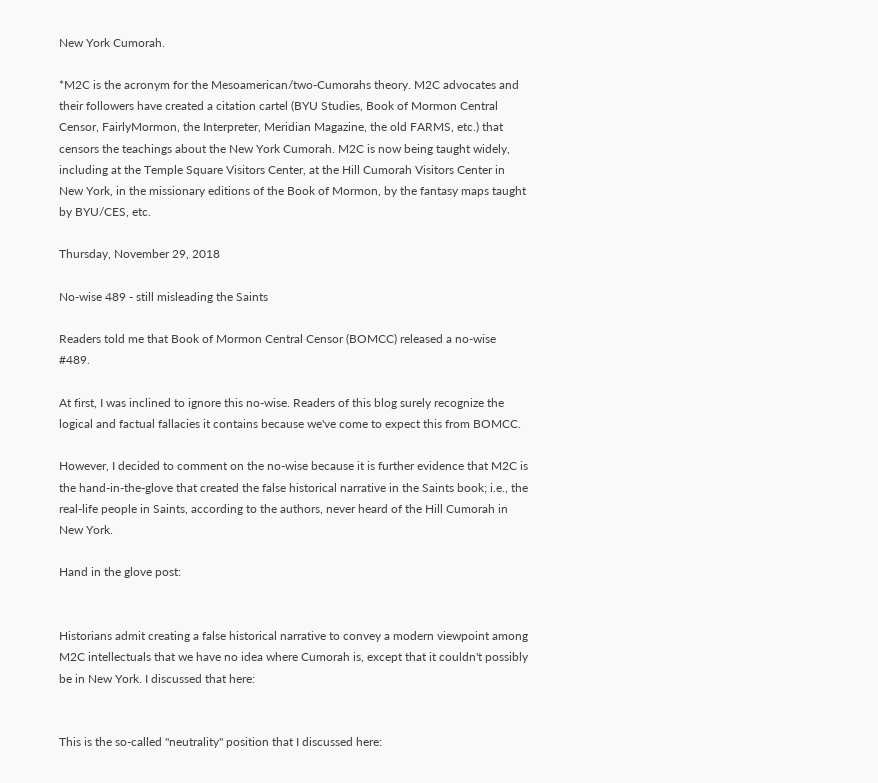New York Cumorah.

*M2C is the acronym for the Mesoamerican/two-Cumorahs theory. M2C advocates and their followers have created a citation cartel (BYU Studies, Book of Mormon Central Censor, FairlyMormon, the Interpreter, Meridian Magazine, the old FARMS, etc.) that censors the teachings about the New York Cumorah. M2C is now being taught widely, including at the Temple Square Visitors Center, at the Hill Cumorah Visitors Center in New York, in the missionary editions of the Book of Mormon, by the fantasy maps taught by BYU/CES, etc.

Thursday, November 29, 2018

No-wise 489 - still misleading the Saints

Readers told me that Book of Mormon Central Censor (BOMCC) released a no-wise #489.

At first, I was inclined to ignore this no-wise. Readers of this blog surely recognize the logical and factual fallacies it contains because we've come to expect this from BOMCC.

However, I decided to comment on the no-wise because it is further evidence that M2C is the hand-in-the-glove that created the false historical narrative in the Saints book; i.e., the real-life people in Saints, according to the authors, never heard of the Hill Cumorah in New York.

Hand in the glove post:


Historians admit creating a false historical narrative to convey a modern viewpoint among M2C intellectuals that we have no idea where Cumorah is, except that it couldn't possibly be in New York. I discussed that here:


This is the so-called "neutrality" position that I discussed here: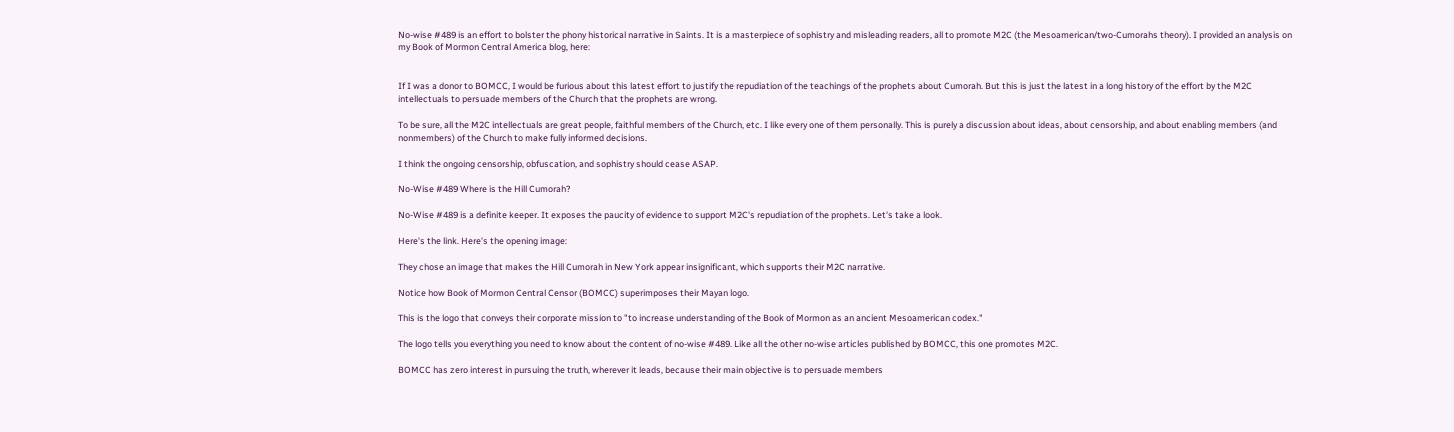No-wise #489 is an effort to bolster the phony historical narrative in Saints. It is a masterpiece of sophistry and misleading readers, all to promote M2C (the Mesoamerican/two-Cumorahs theory). I provided an analysis on my Book of Mormon Central America blog, here:


If I was a donor to BOMCC, I would be furious about this latest effort to justify the repudiation of the teachings of the prophets about Cumorah. But this is just the latest in a long history of the effort by the M2C intellectuals to persuade members of the Church that the prophets are wrong.

To be sure, all the M2C intellectuals are great people, faithful members of the Church, etc. I like every one of them personally. This is purely a discussion about ideas, about censorship, and about enabling members (and nonmembers) of the Church to make fully informed decisions.

I think the ongoing censorship, obfuscation, and sophistry should cease ASAP.

No-Wise #489 Where is the Hill Cumorah?

No-Wise #489 is a definite keeper. It exposes the paucity of evidence to support M2C's repudiation of the prophets. Let's take a look.

Here's the link. Here's the opening image:

They chose an image that makes the Hill Cumorah in New York appear insignificant, which supports their M2C narrative.

Notice how Book of Mormon Central Censor (BOMCC) superimposes their Mayan logo.

This is the logo that conveys their corporate mission to "to increase understanding of the Book of Mormon as an ancient Mesoamerican codex."

The logo tells you everything you need to know about the content of no-wise #489. Like all the other no-wise articles published by BOMCC, this one promotes M2C.

BOMCC has zero interest in pursuing the truth, wherever it leads, because their main objective is to persuade members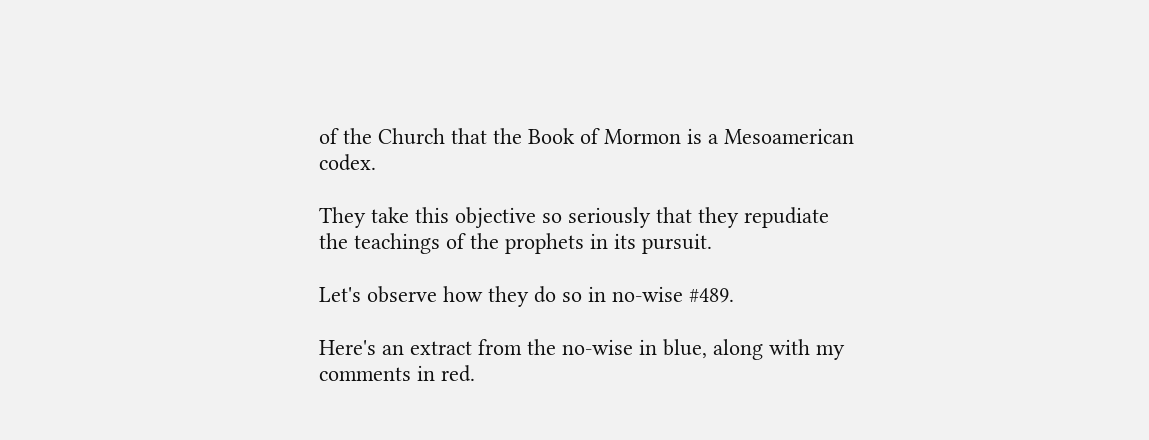of the Church that the Book of Mormon is a Mesoamerican codex.

They take this objective so seriously that they repudiate the teachings of the prophets in its pursuit.

Let's observe how they do so in no-wise #489.

Here's an extract from the no-wise in blue, along with my comments in red.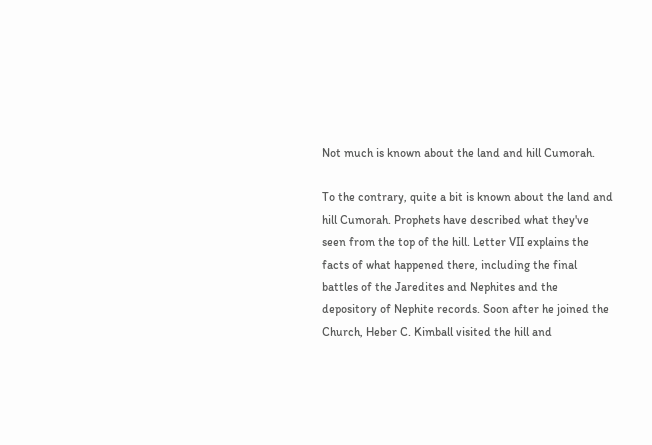Not much is known about the land and hill Cumorah.

To the contrary, quite a bit is known about the land and hill Cumorah. Prophets have described what they've seen from the top of the hill. Letter VII explains the facts of what happened there, including the final battles of the Jaredites and Nephites and the depository of Nephite records. Soon after he joined the Church, Heber C. Kimball visited the hill and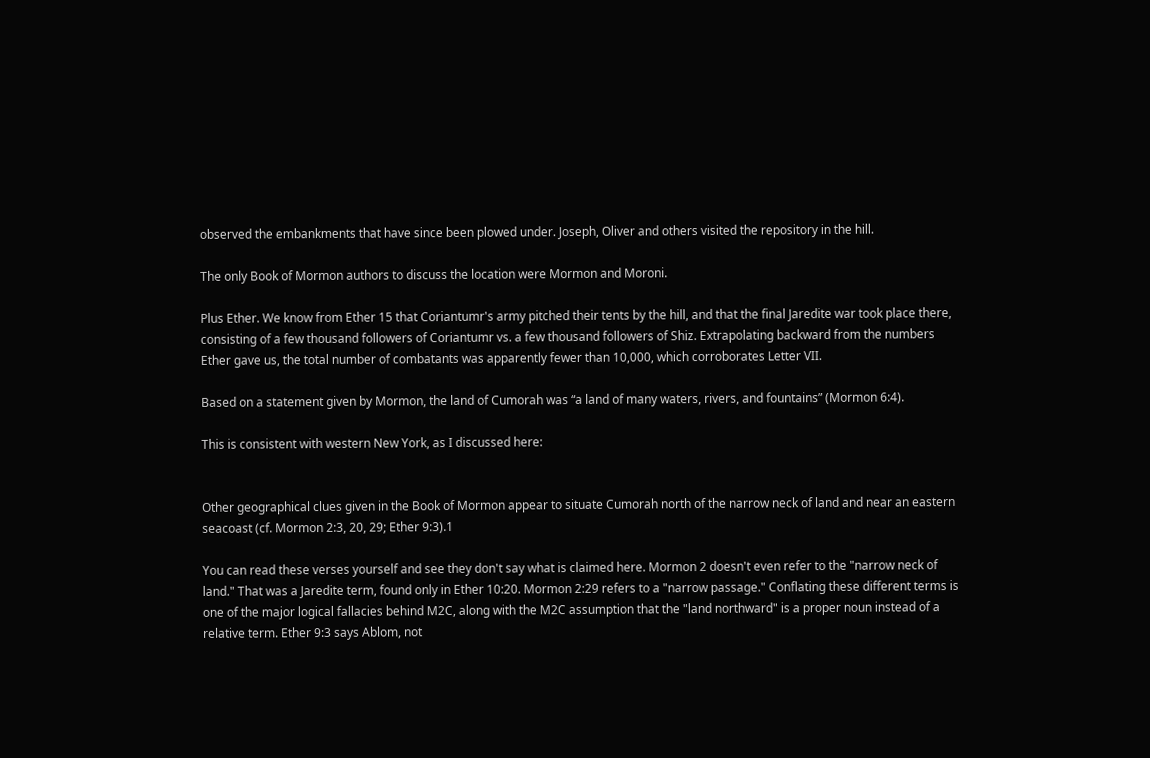observed the embankments that have since been plowed under. Joseph, Oliver and others visited the repository in the hill.

The only Book of Mormon authors to discuss the location were Mormon and Moroni.

Plus Ether. We know from Ether 15 that Coriantumr's army pitched their tents by the hill, and that the final Jaredite war took place there, consisting of a few thousand followers of Coriantumr vs. a few thousand followers of Shiz. Extrapolating backward from the numbers Ether gave us, the total number of combatants was apparently fewer than 10,000, which corroborates Letter VII.

Based on a statement given by Mormon, the land of Cumorah was “a land of many waters, rivers, and fountains” (Mormon 6:4).

This is consistent with western New York, as I discussed here:


Other geographical clues given in the Book of Mormon appear to situate Cumorah north of the narrow neck of land and near an eastern seacoast (cf. Mormon 2:3, 20, 29; Ether 9:3).1

You can read these verses yourself and see they don't say what is claimed here. Mormon 2 doesn't even refer to the "narrow neck of land." That was a Jaredite term, found only in Ether 10:20. Mormon 2:29 refers to a "narrow passage." Conflating these different terms is one of the major logical fallacies behind M2C, along with the M2C assumption that the "land northward" is a proper noun instead of a relative term. Ether 9:3 says Ablom, not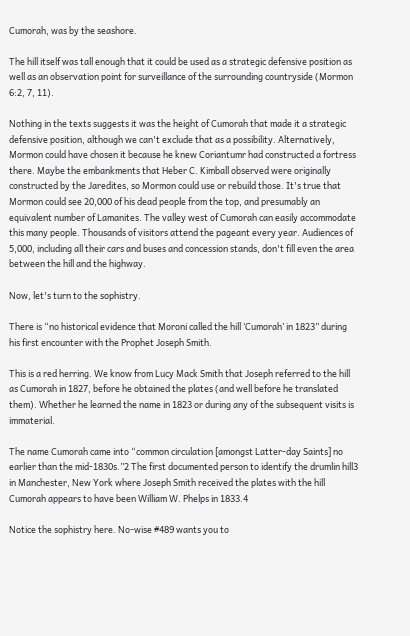Cumorah, was by the seashore.

The hill itself was tall enough that it could be used as a strategic defensive position as well as an observation point for surveillance of the surrounding countryside (Mormon 6:2, 7, 11).

Nothing in the texts suggests it was the height of Cumorah that made it a strategic defensive position, although we can't exclude that as a possibility. Alternatively, Mormon could have chosen it because he knew Coriantumr had constructed a fortress there. Maybe the embankments that Heber C. Kimball observed were originally constructed by the Jaredites, so Mormon could use or rebuild those. It's true that Mormon could see 20,000 of his dead people from the top, and presumably an equivalent number of Lamanites. The valley west of Cumorah can easily accommodate this many people. Thousands of visitors attend the pageant every year. Audiences of 5,000, including all their cars and buses and concession stands, don't fill even the area between the hill and the highway.

Now, let's turn to the sophistry.

There is “no historical evidence that Moroni called the hill ‘Cumorah’ in 1823” during his first encounter with the Prophet Joseph Smith.

This is a red herring. We know from Lucy Mack Smith that Joseph referred to the hill as Cumorah in 1827, before he obtained the plates (and well before he translated them). Whether he learned the name in 1823 or during any of the subsequent visits is immaterial.

The name Cumorah came into “common circulation [amongst Latter-day Saints] no earlier than the mid-1830s.”2 The first documented person to identify the drumlin hill3 in Manchester, New York where Joseph Smith received the plates with the hill Cumorah appears to have been William W. Phelps in 1833.4

Notice the sophistry here. No-wise #489 wants you to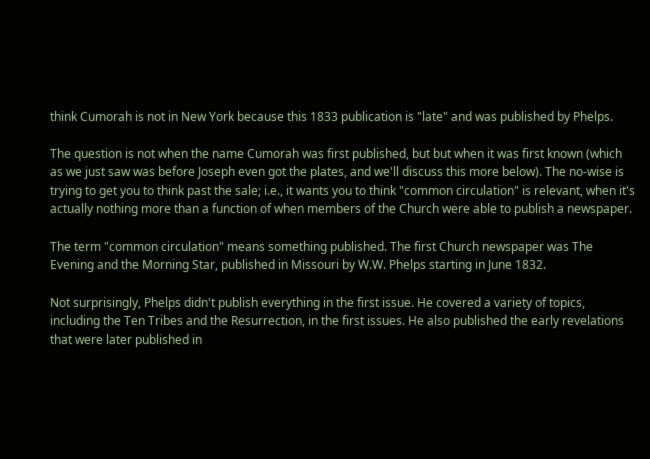think Cumorah is not in New York because this 1833 publication is "late" and was published by Phelps.

The question is not when the name Cumorah was first published, but but when it was first known (which as we just saw was before Joseph even got the plates, and we'll discuss this more below). The no-wise is trying to get you to think past the sale; i.e., it wants you to think "common circulation" is relevant, when it's actually nothing more than a function of when members of the Church were able to publish a newspaper.

The term "common circulation" means something published. The first Church newspaper was The Evening and the Morning Star, published in Missouri by W.W. Phelps starting in June 1832.

Not surprisingly, Phelps didn't publish everything in the first issue. He covered a variety of topics, including the Ten Tribes and the Resurrection, in the first issues. He also published the early revelations that were later published in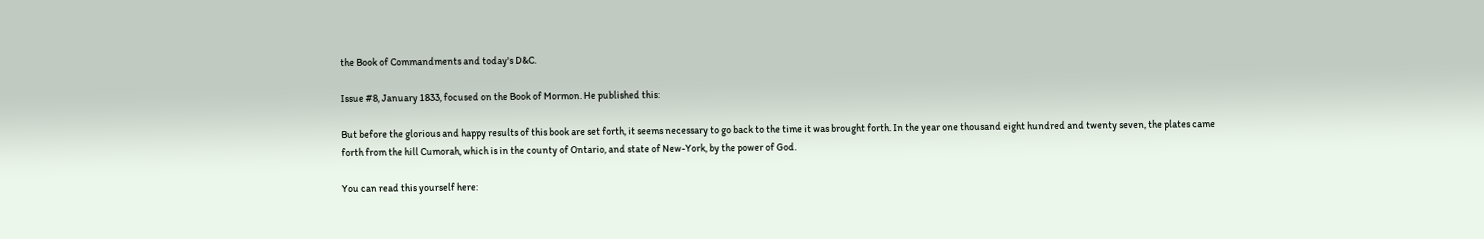the Book of Commandments and today's D&C.

Issue #8, January 1833, focused on the Book of Mormon. He published this:

But before the glorious and happy results of this book are set forth, it seems necessary to go back to the time it was brought forth. In the year one thousand eight hundred and twenty seven, the plates came forth from the hill Cumorah, which is in the county of Ontario, and state of New-York, by the power of God.

You can read this yourself here: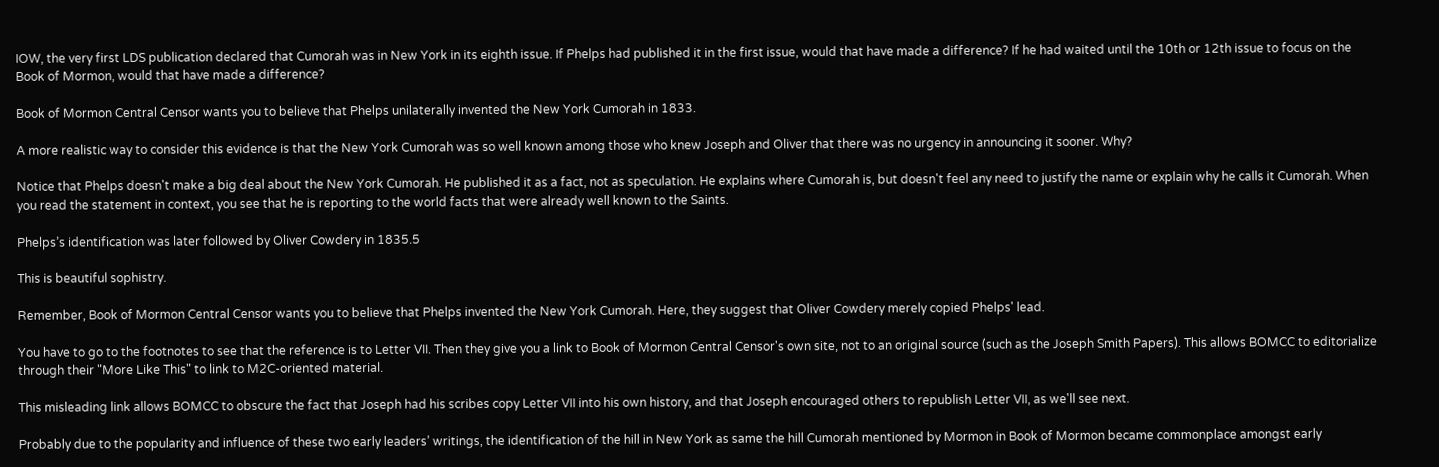IOW, the very first LDS publication declared that Cumorah was in New York in its eighth issue. If Phelps had published it in the first issue, would that have made a difference? If he had waited until the 10th or 12th issue to focus on the Book of Mormon, would that have made a difference?

Book of Mormon Central Censor wants you to believe that Phelps unilaterally invented the New York Cumorah in 1833.

A more realistic way to consider this evidence is that the New York Cumorah was so well known among those who knew Joseph and Oliver that there was no urgency in announcing it sooner. Why?

Notice that Phelps doesn't make a big deal about the New York Cumorah. He published it as a fact, not as speculation. He explains where Cumorah is, but doesn't feel any need to justify the name or explain why he calls it Cumorah. When you read the statement in context, you see that he is reporting to the world facts that were already well known to the Saints.

Phelps’s identification was later followed by Oliver Cowdery in 1835.5

This is beautiful sophistry.

Remember, Book of Mormon Central Censor wants you to believe that Phelps invented the New York Cumorah. Here, they suggest that Oliver Cowdery merely copied Phelps' lead.

You have to go to the footnotes to see that the reference is to Letter VII. Then they give you a link to Book of Mormon Central Censor's own site, not to an original source (such as the Joseph Smith Papers). This allows BOMCC to editorialize through their "More Like This" to link to M2C-oriented material.

This misleading link allows BOMCC to obscure the fact that Joseph had his scribes copy Letter VII into his own history, and that Joseph encouraged others to republish Letter VII, as we'll see next.

Probably due to the popularity and influence of these two early leaders’ writings, the identification of the hill in New York as same the hill Cumorah mentioned by Mormon in Book of Mormon became commonplace amongst early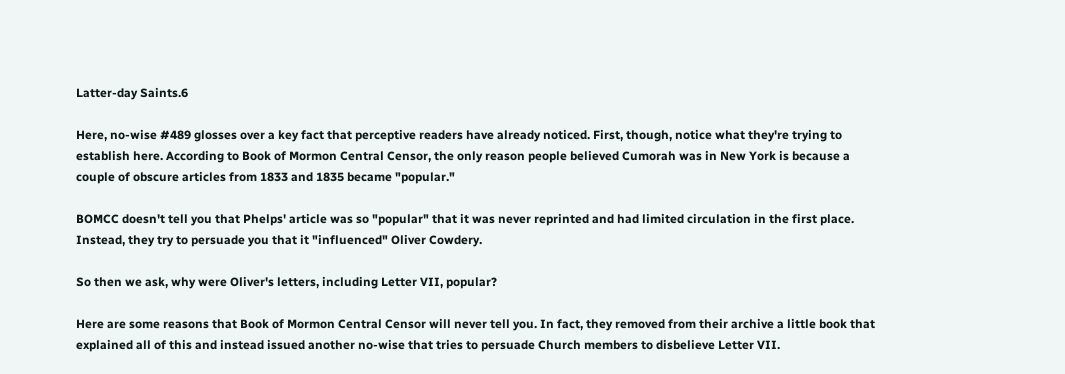Latter-day Saints.6

Here, no-wise #489 glosses over a key fact that perceptive readers have already noticed. First, though, notice what they're trying to establish here. According to Book of Mormon Central Censor, the only reason people believed Cumorah was in New York is because a couple of obscure articles from 1833 and 1835 became "popular."

BOMCC doesn't tell you that Phelps' article was so "popular" that it was never reprinted and had limited circulation in the first place. Instead, they try to persuade you that it "influenced" Oliver Cowdery.

So then we ask, why were Oliver's letters, including Letter VII, popular?

Here are some reasons that Book of Mormon Central Censor will never tell you. In fact, they removed from their archive a little book that explained all of this and instead issued another no-wise that tries to persuade Church members to disbelieve Letter VII.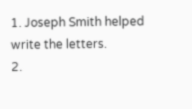1. Joseph Smith helped write the letters.
2.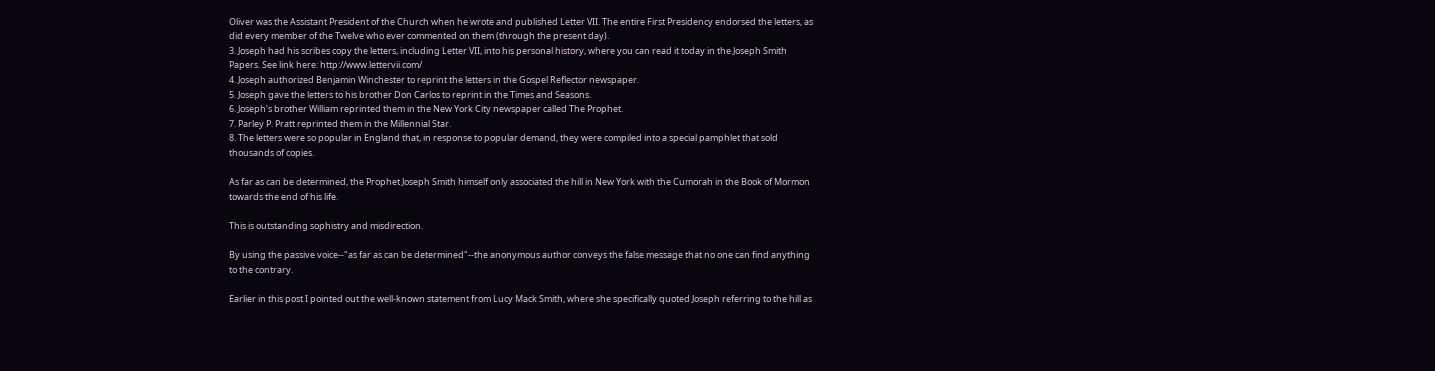Oliver was the Assistant President of the Church when he wrote and published Letter VII. The entire First Presidency endorsed the letters, as did every member of the Twelve who ever commented on them (through the present day).
3. Joseph had his scribes copy the letters, including Letter VII, into his personal history, where you can read it today in the Joseph Smith Papers. See link here: http://www.lettervii.com/
4. Joseph authorized Benjamin Winchester to reprint the letters in the Gospel Reflector newspaper.
5. Joseph gave the letters to his brother Don Carlos to reprint in the Times and Seasons.
6. Joseph's brother William reprinted them in the New York City newspaper called The Prophet.
7. Parley P. Pratt reprinted them in the Millennial Star.
8. The letters were so popular in England that, in response to popular demand, they were compiled into a special pamphlet that sold thousands of copies.

As far as can be determined, the Prophet Joseph Smith himself only associated the hill in New York with the Cumorah in the Book of Mormon towards the end of his life.

This is outstanding sophistry and misdirection.

By using the passive voice--"as far as can be determined"--the anonymous author conveys the false message that no one can find anything to the contrary.

Earlier in this post I pointed out the well-known statement from Lucy Mack Smith, where she specifically quoted Joseph referring to the hill as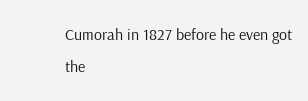Cumorah in 1827 before he even got the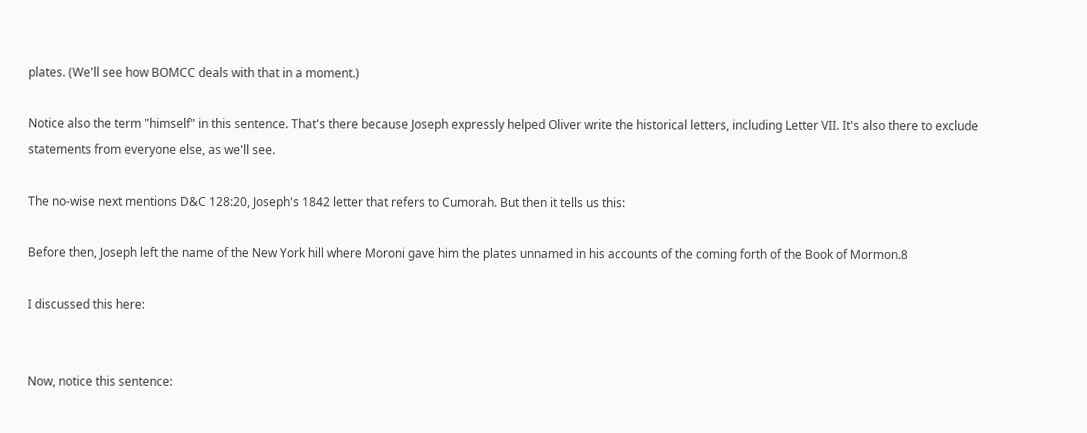plates. (We'll see how BOMCC deals with that in a moment.)

Notice also the term "himself" in this sentence. That's there because Joseph expressly helped Oliver write the historical letters, including Letter VII. It's also there to exclude statements from everyone else, as we'll see.

The no-wise next mentions D&C 128:20, Joseph's 1842 letter that refers to Cumorah. But then it tells us this:

Before then, Joseph left the name of the New York hill where Moroni gave him the plates unnamed in his accounts of the coming forth of the Book of Mormon.8

I discussed this here:


Now, notice this sentence: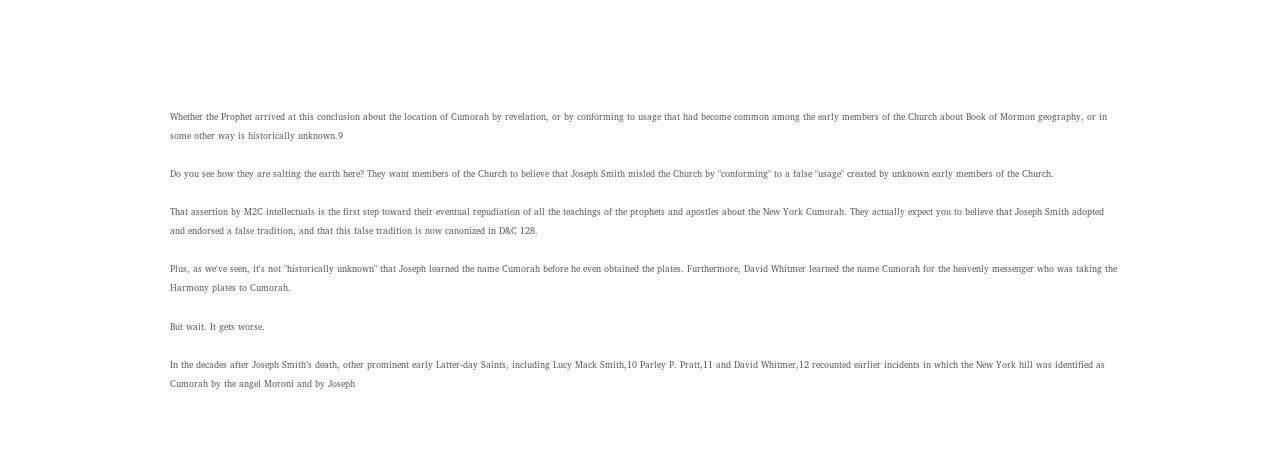Whether the Prophet arrived at this conclusion about the location of Cumorah by revelation, or by conforming to usage that had become common among the early members of the Church about Book of Mormon geography, or in some other way is historically unknown.9

Do you see how they are salting the earth here? They want members of the Church to believe that Joseph Smith misled the Church by "conforming" to a false "usage" created by unknown early members of the Church.

That assertion by M2C intellectuals is the first step toward their eventual repudiation of all the teachings of the prophets and apostles about the New York Cumorah. They actually expect you to believe that Joseph Smith adopted and endorsed a false tradition, and that this false tradition is now canonized in D&C 128.

Plus, as we've seen, it's not "historically unknown" that Joseph learned the name Cumorah before he even obtained the plates. Furthermore, David Whitmer learned the name Cumorah for the heavenly messenger who was taking the Harmony plates to Cumorah.

But wait. It gets worse.

In the decades after Joseph Smith’s death, other prominent early Latter-day Saints, including Lucy Mack Smith,10 Parley P. Pratt,11 and David Whitmer,12 recounted earlier incidents in which the New York hill was identified as Cumorah by the angel Moroni and by Joseph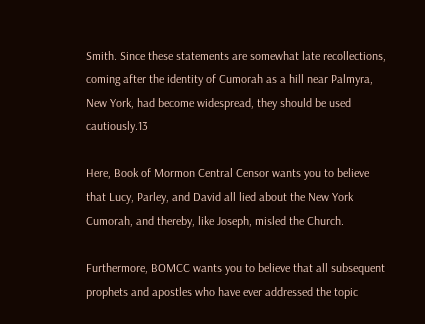Smith. Since these statements are somewhat late recollections, coming after the identity of Cumorah as a hill near Palmyra, New York, had become widespread, they should be used cautiously.13

Here, Book of Mormon Central Censor wants you to believe that Lucy, Parley, and David all lied about the New York Cumorah, and thereby, like Joseph, misled the Church.

Furthermore, BOMCC wants you to believe that all subsequent prophets and apostles who have ever addressed the topic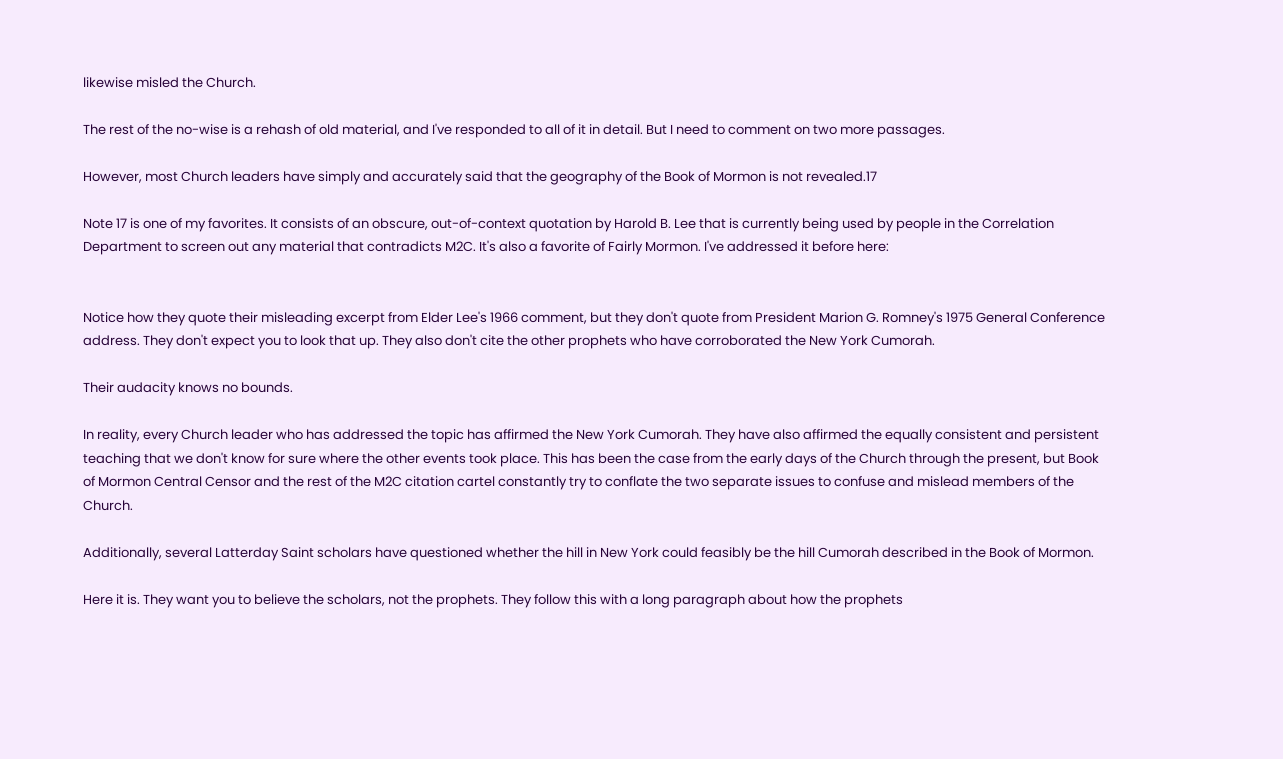likewise misled the Church.

The rest of the no-wise is a rehash of old material, and I've responded to all of it in detail. But I need to comment on two more passages.

However, most Church leaders have simply and accurately said that the geography of the Book of Mormon is not revealed.17

Note 17 is one of my favorites. It consists of an obscure, out-of-context quotation by Harold B. Lee that is currently being used by people in the Correlation Department to screen out any material that contradicts M2C. It's also a favorite of Fairly Mormon. I've addressed it before here:


Notice how they quote their misleading excerpt from Elder Lee's 1966 comment, but they don't quote from President Marion G. Romney's 1975 General Conference address. They don't expect you to look that up. They also don't cite the other prophets who have corroborated the New York Cumorah.

Their audacity knows no bounds.

In reality, every Church leader who has addressed the topic has affirmed the New York Cumorah. They have also affirmed the equally consistent and persistent teaching that we don't know for sure where the other events took place. This has been the case from the early days of the Church through the present, but Book of Mormon Central Censor and the rest of the M2C citation cartel constantly try to conflate the two separate issues to confuse and mislead members of the Church.

Additionally, several Latterday Saint scholars have questioned whether the hill in New York could feasibly be the hill Cumorah described in the Book of Mormon.

Here it is. They want you to believe the scholars, not the prophets. They follow this with a long paragraph about how the prophets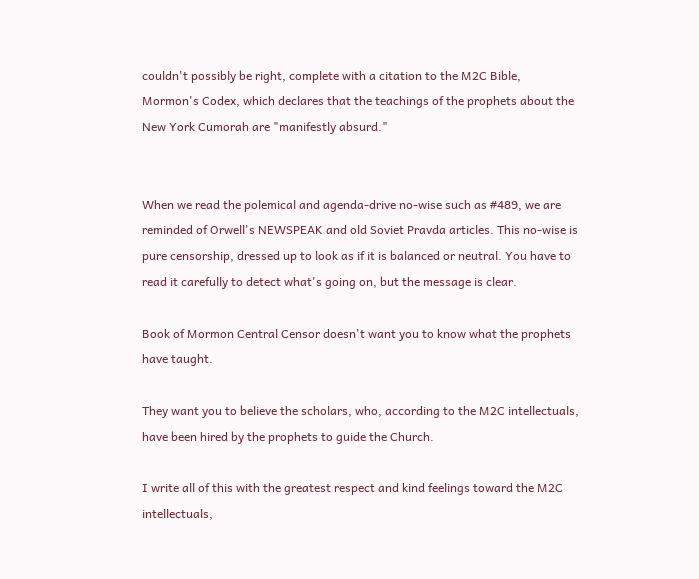couldn't possibly be right, complete with a citation to the M2C Bible, Mormon's Codex, which declares that the teachings of the prophets about the New York Cumorah are "manifestly absurd."


When we read the polemical and agenda-drive no-wise such as #489, we are reminded of Orwell's NEWSPEAK and old Soviet Pravda articles. This no-wise is pure censorship, dressed up to look as if it is balanced or neutral. You have to read it carefully to detect what's going on, but the message is clear.

Book of Mormon Central Censor doesn't want you to know what the prophets have taught.

They want you to believe the scholars, who, according to the M2C intellectuals, have been hired by the prophets to guide the Church.

I write all of this with the greatest respect and kind feelings toward the M2C intellectuals,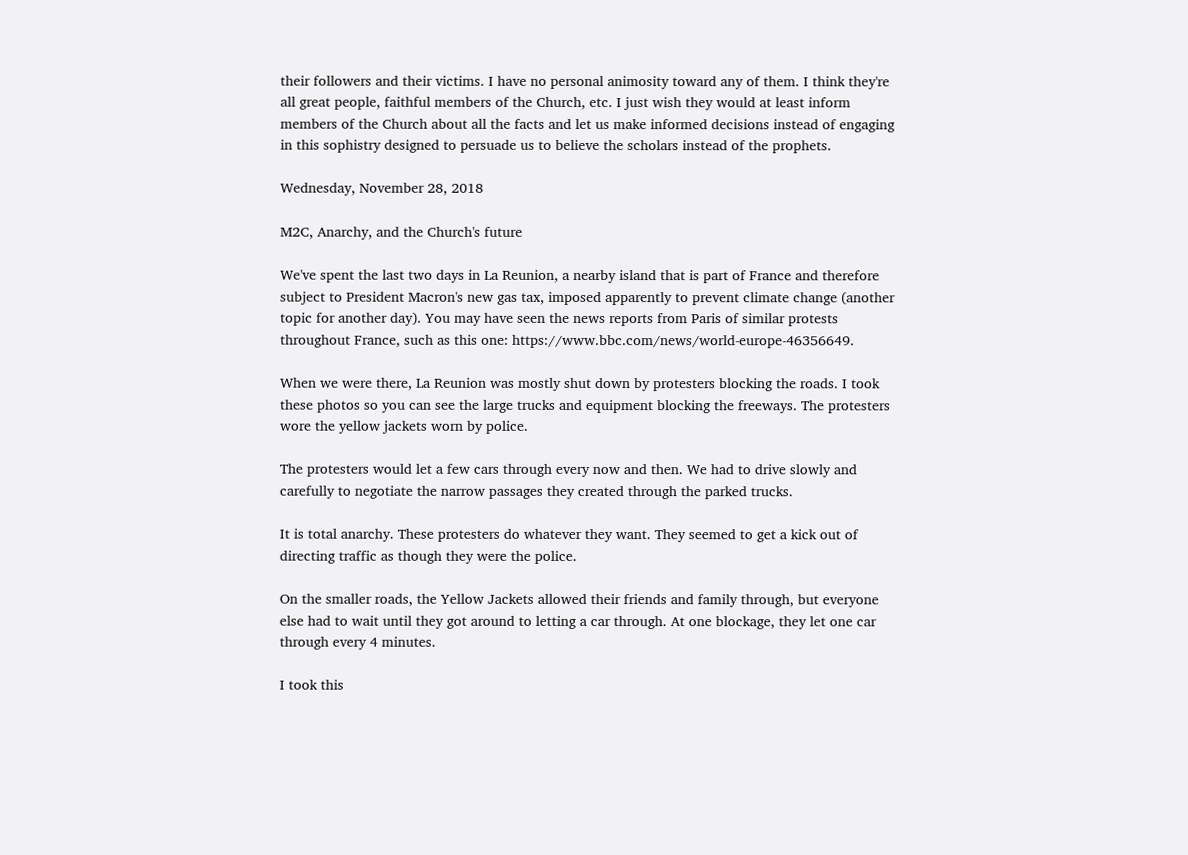their followers and their victims. I have no personal animosity toward any of them. I think they're all great people, faithful members of the Church, etc. I just wish they would at least inform members of the Church about all the facts and let us make informed decisions instead of engaging in this sophistry designed to persuade us to believe the scholars instead of the prophets.

Wednesday, November 28, 2018

M2C, Anarchy, and the Church's future

We've spent the last two days in La Reunion, a nearby island that is part of France and therefore subject to President Macron's new gas tax, imposed apparently to prevent climate change (another topic for another day). You may have seen the news reports from Paris of similar protests throughout France, such as this one: https://www.bbc.com/news/world-europe-46356649.

When we were there, La Reunion was mostly shut down by protesters blocking the roads. I took these photos so you can see the large trucks and equipment blocking the freeways. The protesters wore the yellow jackets worn by police.

The protesters would let a few cars through every now and then. We had to drive slowly and carefully to negotiate the narrow passages they created through the parked trucks.

It is total anarchy. These protesters do whatever they want. They seemed to get a kick out of directing traffic as though they were the police.

On the smaller roads, the Yellow Jackets allowed their friends and family through, but everyone else had to wait until they got around to letting a car through. At one blockage, they let one car through every 4 minutes.

I took this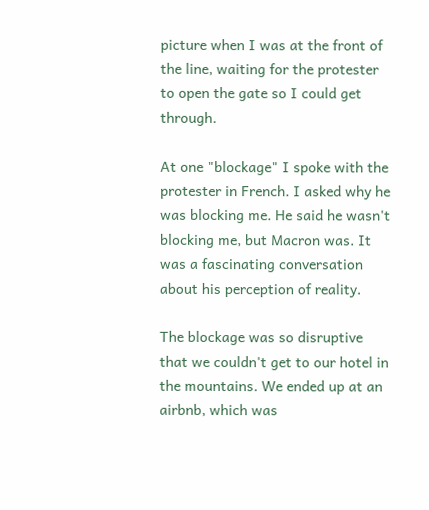picture when I was at the front of the line, waiting for the protester to open the gate so I could get through.

At one "blockage" I spoke with the protester in French. I asked why he was blocking me. He said he wasn't blocking me, but Macron was. It was a fascinating conversation about his perception of reality.

The blockage was so disruptive that we couldn't get to our hotel in the mountains. We ended up at an airbnb, which was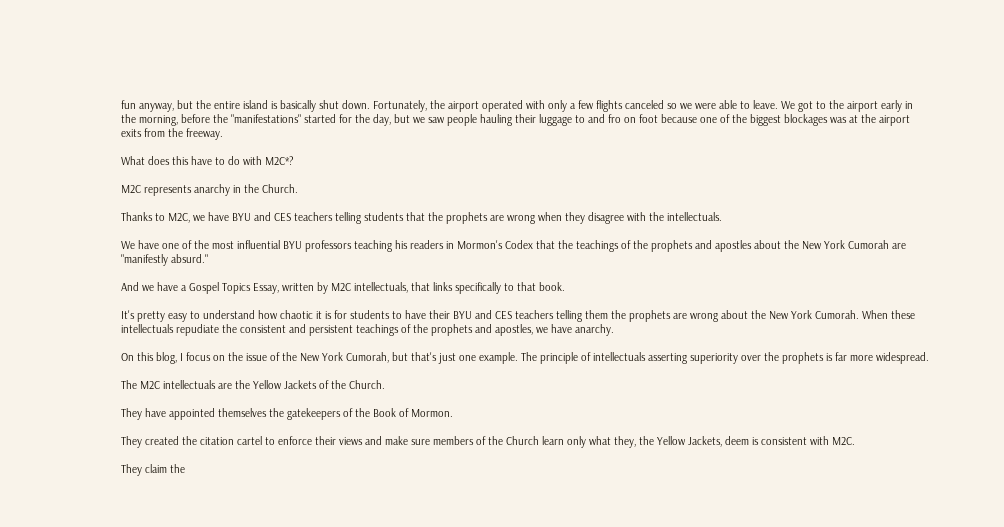fun anyway, but the entire island is basically shut down. Fortunately, the airport operated with only a few flights canceled so we were able to leave. We got to the airport early in the morning, before the "manifestations" started for the day, but we saw people hauling their luggage to and fro on foot because one of the biggest blockages was at the airport exits from the freeway.

What does this have to do with M2C*?

M2C represents anarchy in the Church.

Thanks to M2C, we have BYU and CES teachers telling students that the prophets are wrong when they disagree with the intellectuals.

We have one of the most influential BYU professors teaching his readers in Mormon's Codex that the teachings of the prophets and apostles about the New York Cumorah are "manifestly absurd."

And we have a Gospel Topics Essay, written by M2C intellectuals, that links specifically to that book.

It's pretty easy to understand how chaotic it is for students to have their BYU and CES teachers telling them the prophets are wrong about the New York Cumorah. When these intellectuals repudiate the consistent and persistent teachings of the prophets and apostles, we have anarchy.

On this blog, I focus on the issue of the New York Cumorah, but that's just one example. The principle of intellectuals asserting superiority over the prophets is far more widespread.

The M2C intellectuals are the Yellow Jackets of the Church.

They have appointed themselves the gatekeepers of the Book of Mormon.

They created the citation cartel to enforce their views and make sure members of the Church learn only what they, the Yellow Jackets, deem is consistent with M2C.

They claim the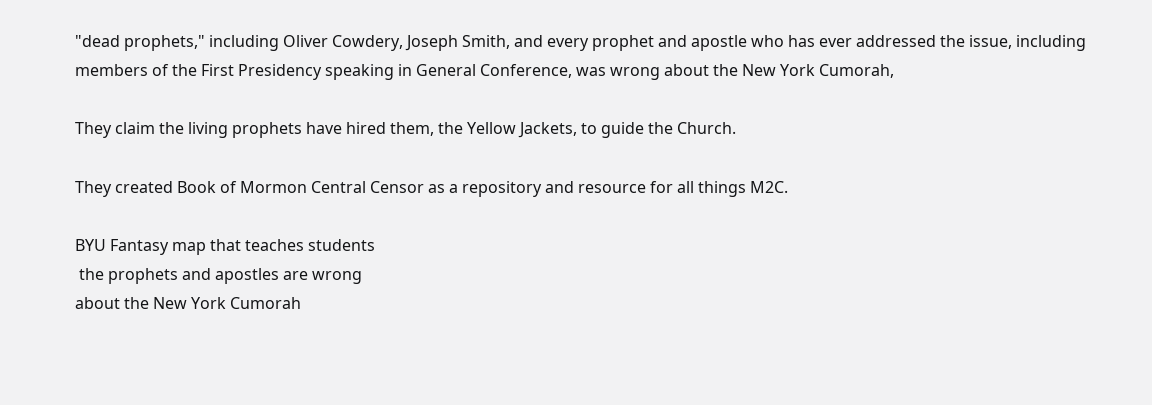"dead prophets," including Oliver Cowdery, Joseph Smith, and every prophet and apostle who has ever addressed the issue, including members of the First Presidency speaking in General Conference, was wrong about the New York Cumorah,

They claim the living prophets have hired them, the Yellow Jackets, to guide the Church.

They created Book of Mormon Central Censor as a repository and resource for all things M2C.

BYU Fantasy map that teaches students
 the prophets and apostles are wrong
about the New York Cumorah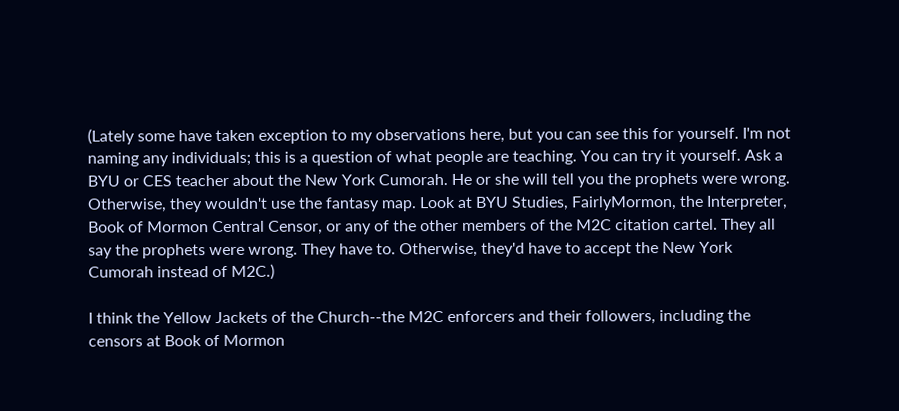(Lately some have taken exception to my observations here, but you can see this for yourself. I'm not naming any individuals; this is a question of what people are teaching. You can try it yourself. Ask a BYU or CES teacher about the New York Cumorah. He or she will tell you the prophets were wrong. Otherwise, they wouldn't use the fantasy map. Look at BYU Studies, FairlyMormon, the Interpreter, Book of Mormon Central Censor, or any of the other members of the M2C citation cartel. They all say the prophets were wrong. They have to. Otherwise, they'd have to accept the New York Cumorah instead of M2C.)

I think the Yellow Jackets of the Church--the M2C enforcers and their followers, including the censors at Book of Mormon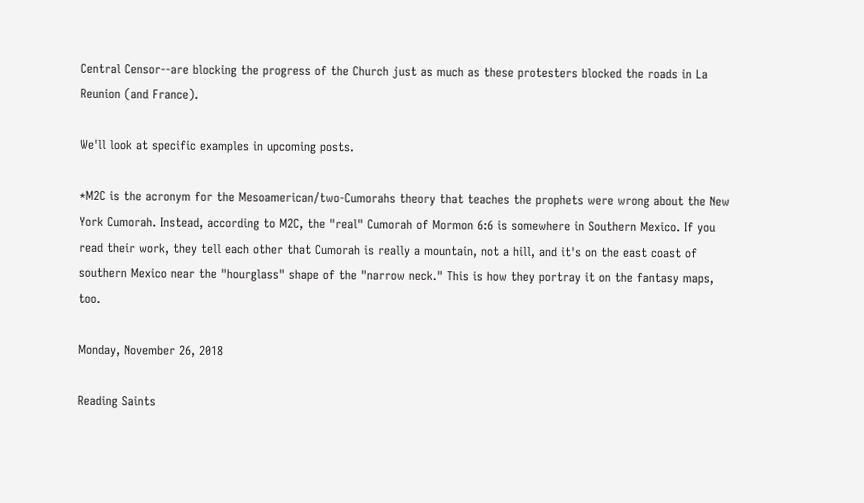Central Censor--are blocking the progress of the Church just as much as these protesters blocked the roads in La Reunion (and France).

We'll look at specific examples in upcoming posts.

*M2C is the acronym for the Mesoamerican/two-Cumorahs theory that teaches the prophets were wrong about the New York Cumorah. Instead, according to M2C, the "real" Cumorah of Mormon 6:6 is somewhere in Southern Mexico. If you read their work, they tell each other that Cumorah is really a mountain, not a hill, and it's on the east coast of southern Mexico near the "hourglass" shape of the "narrow neck." This is how they portray it on the fantasy maps, too.

Monday, November 26, 2018

Reading Saints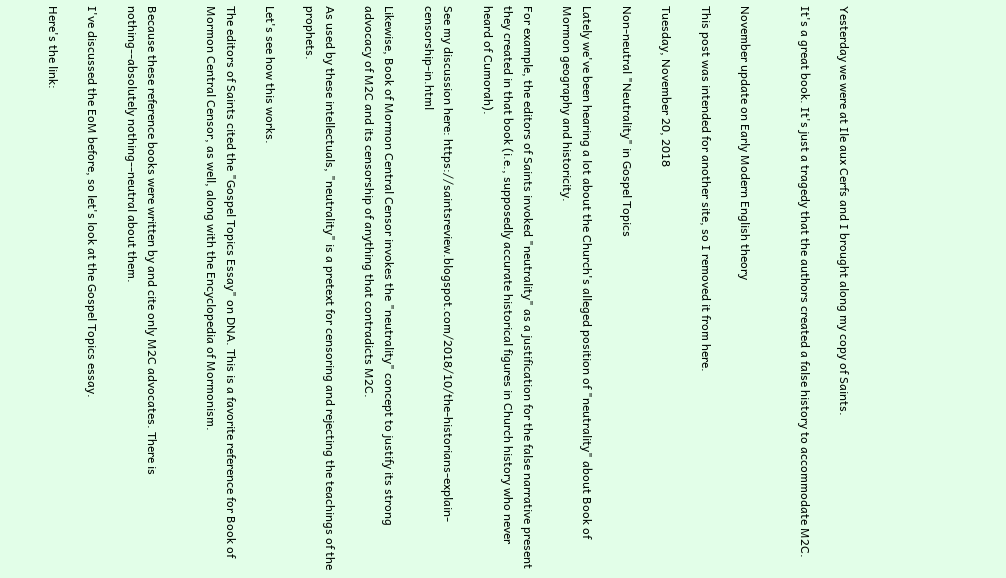Yesterday we were at Ile aux Cerfs and I brought along my copy of Saints.

It's a great book. It's just a tragedy that the authors created a false history to accommodate M2C.


November update on Early Modern English theory

This post was intended for another site, so I removed it from here.

Tuesday, November 20, 2018

Non-neutral "Neutrality" in Gospel Topics

Lately we've been hearing a lot about the Church's alleged position of "neutrality" about Book of Mormon geography and historicity.

For example, the editors of Saints invoked "neutrality" as a justification for the false narrative present they created in that book (i.e., supposedly accurate historical figures in Church history who never heard of Cumorah).

See my discussion here: https://saintsreview.blogspot.com/2018/10/the-historians-explain-censorship-in.html

Likewise, Book of Mormon Central Censor invokes the "neutrality" concept to justify its strong advocacy of M2C and its censorship of anything that contradicts M2C.

As used by these intellectuals, "neutrality" is a pretext for censoring and rejecting the teachings of the prophets.

Let's see how this works.

The editors of Saints cited the "Gospel Topics Essay" on DNA. This is a favorite reference for Book of Mormon Central Censor, as well, along with the Encyclopedia of Mormonism.


Because these reference books were written by and cite only M2C advocates. There is nothing--absolutely nothing--neutral about them.

I've discussed the EoM before, so let's look at the Gospel Topics essay.

Here's the link: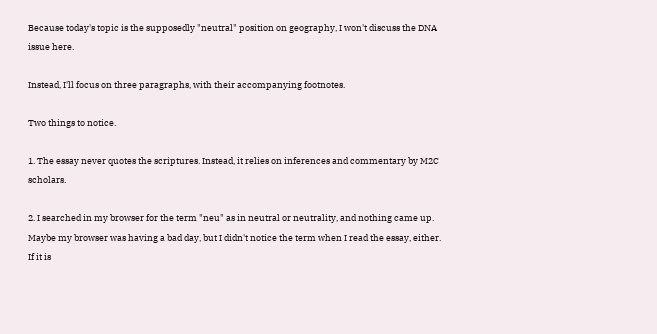Because today's topic is the supposedly "neutral" position on geography, I won't discuss the DNA issue here.

Instead, I'll focus on three paragraphs, with their accompanying footnotes.

Two things to notice.

1. The essay never quotes the scriptures. Instead, it relies on inferences and commentary by M2C scholars.

2. I searched in my browser for the term "neu" as in neutral or neutrality, and nothing came up. Maybe my browser was having a bad day, but I didn't notice the term when I read the essay, either. If it is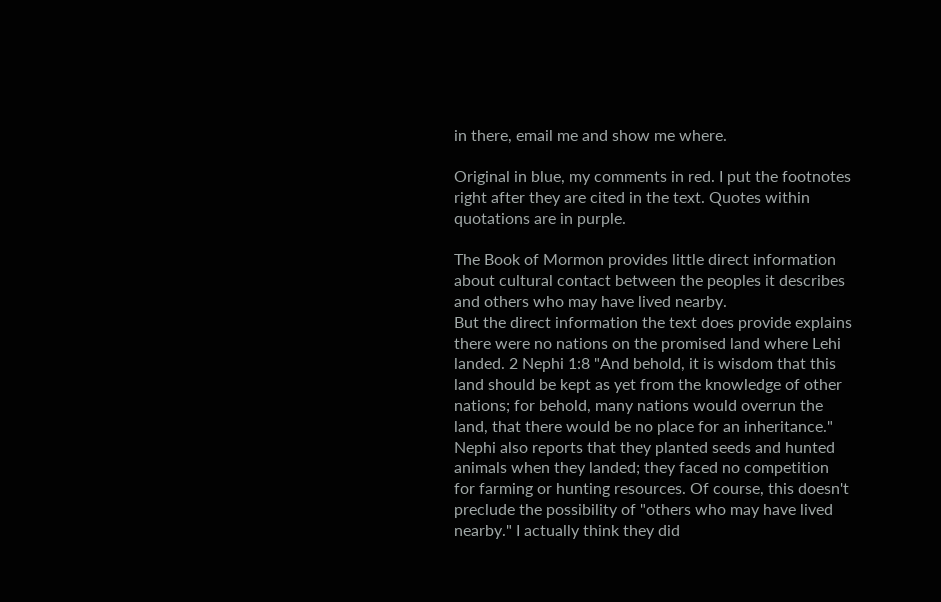in there, email me and show me where.

Original in blue, my comments in red. I put the footnotes right after they are cited in the text. Quotes within quotations are in purple.

The Book of Mormon provides little direct information about cultural contact between the peoples it describes and others who may have lived nearby.
But the direct information the text does provide explains there were no nations on the promised land where Lehi landed. 2 Nephi 1:8 "And behold, it is wisdom that this land should be kept as yet from the knowledge of other nations; for behold, many nations would overrun the land, that there would be no place for an inheritance."
Nephi also reports that they planted seeds and hunted animals when they landed; they faced no competition for farming or hunting resources. Of course, this doesn't preclude the possibility of "others who may have lived nearby." I actually think they did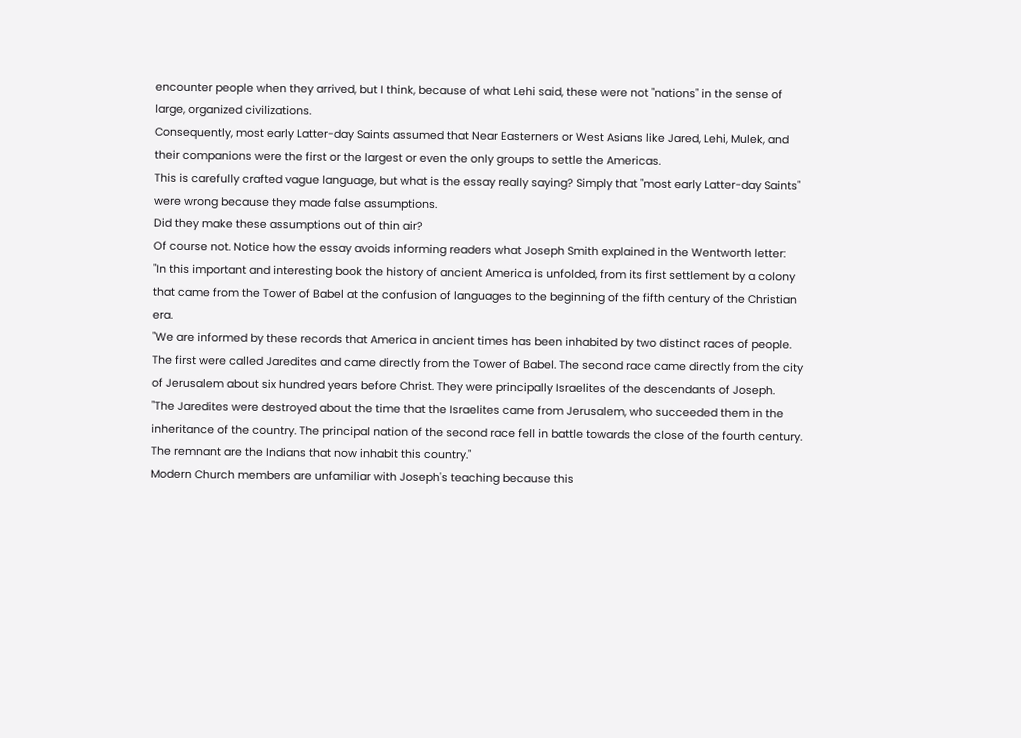encounter people when they arrived, but I think, because of what Lehi said, these were not "nations" in the sense of large, organized civilizations.
Consequently, most early Latter-day Saints assumed that Near Easterners or West Asians like Jared, Lehi, Mulek, and their companions were the first or the largest or even the only groups to settle the Americas.
This is carefully crafted vague language, but what is the essay really saying? Simply that "most early Latter-day Saints" were wrong because they made false assumptions.
Did they make these assumptions out of thin air?
Of course not. Notice how the essay avoids informing readers what Joseph Smith explained in the Wentworth letter:
"In this important and interesting book the history of ancient America is unfolded, from its first settlement by a colony that came from the Tower of Babel at the confusion of languages to the beginning of the fifth century of the Christian era.
"We are informed by these records that America in ancient times has been inhabited by two distinct races of people. The first were called Jaredites and came directly from the Tower of Babel. The second race came directly from the city of Jerusalem about six hundred years before Christ. They were principally Israelites of the descendants of Joseph.
"The Jaredites were destroyed about the time that the Israelites came from Jerusalem, who succeeded them in the inheritance of the country. The principal nation of the second race fell in battle towards the close of the fourth century. The remnant are the Indians that now inhabit this country."
Modern Church members are unfamiliar with Joseph's teaching because this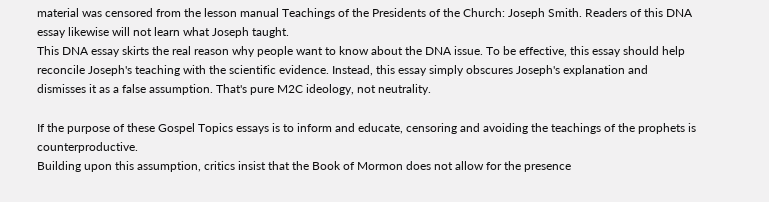material was censored from the lesson manual Teachings of the Presidents of the Church: Joseph Smith. Readers of this DNA essay likewise will not learn what Joseph taught.
This DNA essay skirts the real reason why people want to know about the DNA issue. To be effective, this essay should help reconcile Joseph's teaching with the scientific evidence. Instead, this essay simply obscures Joseph's explanation and dismisses it as a false assumption. That's pure M2C ideology, not neutrality.

If the purpose of these Gospel Topics essays is to inform and educate, censoring and avoiding the teachings of the prophets is counterproductive.
Building upon this assumption, critics insist that the Book of Mormon does not allow for the presence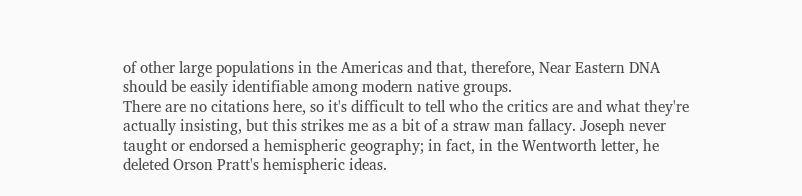of other large populations in the Americas and that, therefore, Near Eastern DNA should be easily identifiable among modern native groups.
There are no citations here, so it's difficult to tell who the critics are and what they're actually insisting, but this strikes me as a bit of a straw man fallacy. Joseph never taught or endorsed a hemispheric geography; in fact, in the Wentworth letter, he deleted Orson Pratt's hemispheric ideas.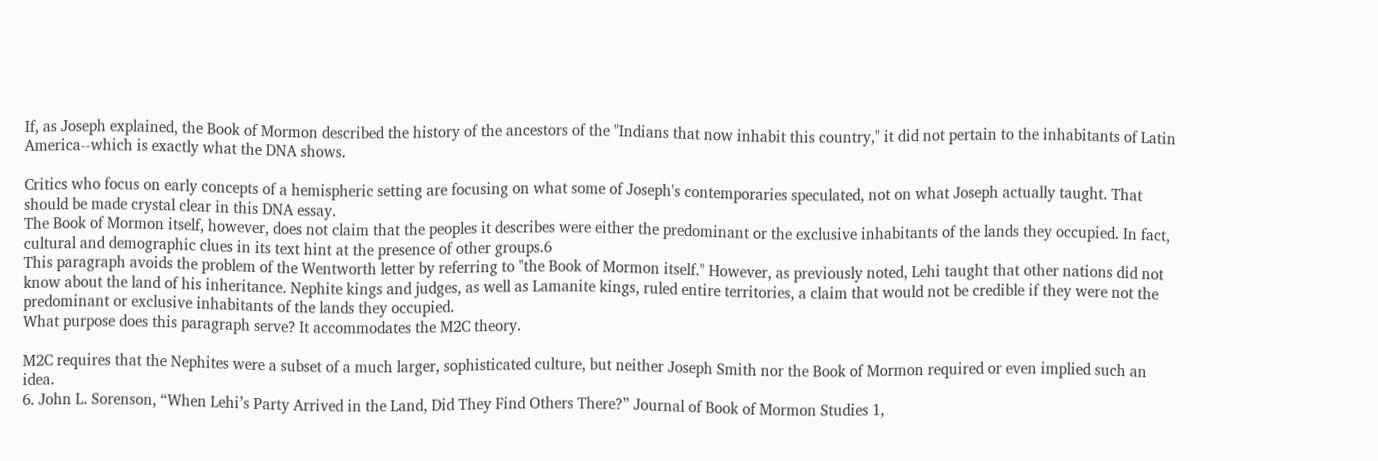If, as Joseph explained, the Book of Mormon described the history of the ancestors of the "Indians that now inhabit this country," it did not pertain to the inhabitants of Latin America--which is exactly what the DNA shows.

Critics who focus on early concepts of a hemispheric setting are focusing on what some of Joseph's contemporaries speculated, not on what Joseph actually taught. That should be made crystal clear in this DNA essay.
The Book of Mormon itself, however, does not claim that the peoples it describes were either the predominant or the exclusive inhabitants of the lands they occupied. In fact, cultural and demographic clues in its text hint at the presence of other groups.6
This paragraph avoids the problem of the Wentworth letter by referring to "the Book of Mormon itself." However, as previously noted, Lehi taught that other nations did not know about the land of his inheritance. Nephite kings and judges, as well as Lamanite kings, ruled entire territories, a claim that would not be credible if they were not the predominant or exclusive inhabitants of the lands they occupied.
What purpose does this paragraph serve? It accommodates the M2C theory.

M2C requires that the Nephites were a subset of a much larger, sophisticated culture, but neither Joseph Smith nor the Book of Mormon required or even implied such an idea.
6. John L. Sorenson, “When Lehi’s Party Arrived in the Land, Did They Find Others There?” Journal of Book of Mormon Studies 1,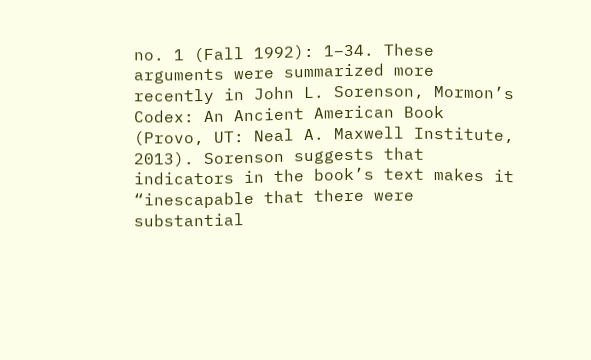no. 1 (Fall 1992): 1–34. These arguments were summarized more recently in John L. Sorenson, Mormon’s Codex: An Ancient American Book (Provo, UT: Neal A. Maxwell Institute, 2013). Sorenson suggests that indicators in the book’s text makes it “inescapable that there were substantial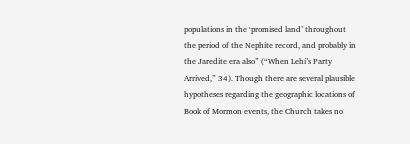populations in the ‘promised land’ throughout the period of the Nephite record, and probably in the Jaredite era also” (“When Lehi’s Party Arrived,” 34). Though there are several plausible hypotheses regarding the geographic locations of Book of Mormon events, the Church takes no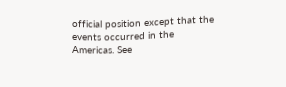official position except that the events occurred in the Americas. See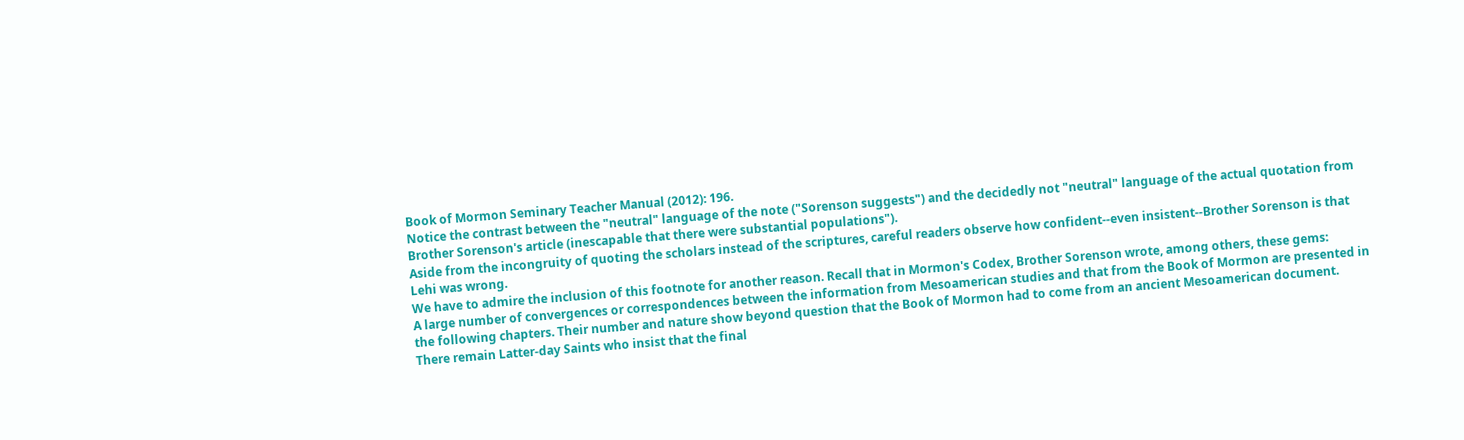Book of Mormon Seminary Teacher Manual (2012): 196.
Notice the contrast between the "neutral" language of the note ("Sorenson suggests") and the decidedly not "neutral" language of the actual quotation from Brother Sorenson's article (inescapable that there were substantial populations").
Aside from the incongruity of quoting the scholars instead of the scriptures, careful readers observe how confident--even insistent--Brother Sorenson is that Lehi was wrong.
We have to admire the inclusion of this footnote for another reason. Recall that in Mormon's Codex, Brother Sorenson wrote, among others, these gems:
A large number of convergences or correspondences between the information from Mesoamerican studies and that from the Book of Mormon are presented in the following chapters. Their number and nature show beyond question that the Book of Mormon had to come from an ancient Mesoamerican document.
There remain Latter-day Saints who insist that the final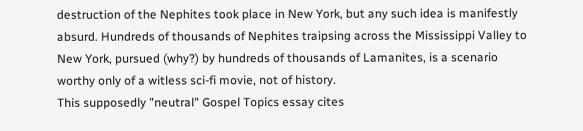destruction of the Nephites took place in New York, but any such idea is manifestly absurd. Hundreds of thousands of Nephites traipsing across the Mississippi Valley to New York, pursued (why?) by hundreds of thousands of Lamanites, is a scenario worthy only of a witless sci-fi movie, not of history.
This supposedly "neutral" Gospel Topics essay cites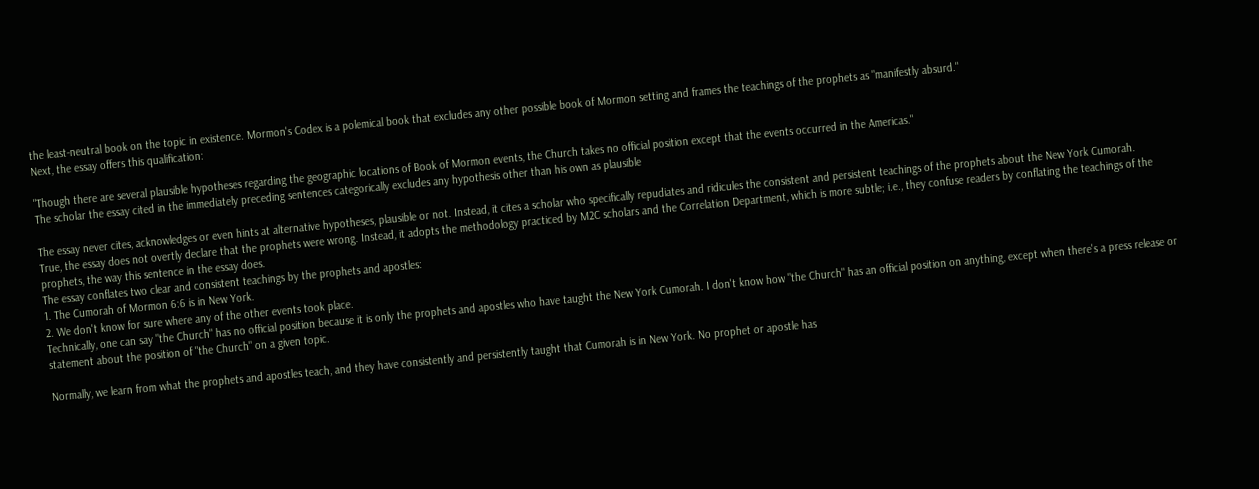the least-neutral book on the topic in existence. Mormon's Codex is a polemical book that excludes any other possible book of Mormon setting and frames the teachings of the prophets as "manifestly absurd."
Next, the essay offers this qualification:

"Though there are several plausible hypotheses regarding the geographic locations of Book of Mormon events, the Church takes no official position except that the events occurred in the Americas."
The scholar the essay cited in the immediately preceding sentences categorically excludes any hypothesis other than his own as plausible

The essay never cites, acknowledges or even hints at alternative hypotheses, plausible or not. Instead, it cites a scholar who specifically repudiates and ridicules the consistent and persistent teachings of the prophets about the New York Cumorah.
True, the essay does not overtly declare that the prophets were wrong. Instead, it adopts the methodology practiced by M2C scholars and the Correlation Department, which is more subtle; i.e., they confuse readers by conflating the teachings of the prophets, the way this sentence in the essay does.
The essay conflates two clear and consistent teachings by the prophets and apostles:
1. The Cumorah of Mormon 6:6 is in New York.
2. We don't know for sure where any of the other events took place.
Technically, one can say "the Church" has no official position because it is only the prophets and apostles who have taught the New York Cumorah. I don't know how "the Church" has an official position on anything, except when there's a press release or statement about the position of "the Church" on a given topic.

Normally, we learn from what the prophets and apostles teach, and they have consistently and persistently taught that Cumorah is in New York. No prophet or apostle has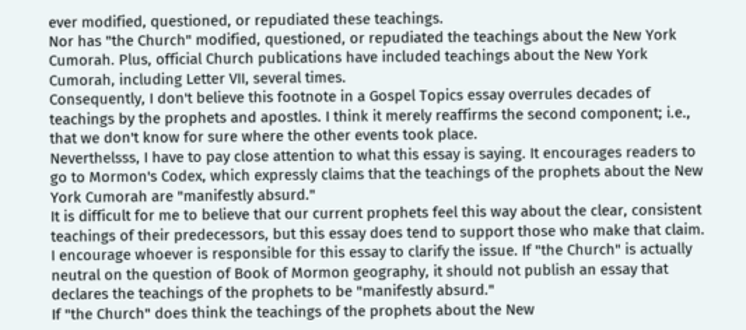ever modified, questioned, or repudiated these teachings.
Nor has "the Church" modified, questioned, or repudiated the teachings about the New York Cumorah. Plus, official Church publications have included teachings about the New York Cumorah, including Letter VII, several times.
Consequently, I don't believe this footnote in a Gospel Topics essay overrules decades of teachings by the prophets and apostles. I think it merely reaffirms the second component; i.e., that we don't know for sure where the other events took place.
Neverthelsss, I have to pay close attention to what this essay is saying. It encourages readers to go to Mormon's Codex, which expressly claims that the teachings of the prophets about the New York Cumorah are "manifestly absurd."
It is difficult for me to believe that our current prophets feel this way about the clear, consistent teachings of their predecessors, but this essay does tend to support those who make that claim.
I encourage whoever is responsible for this essay to clarify the issue. If "the Church" is actually neutral on the question of Book of Mormon geography, it should not publish an essay that declares the teachings of the prophets to be "manifestly absurd."
If "the Church" does think the teachings of the prophets about the New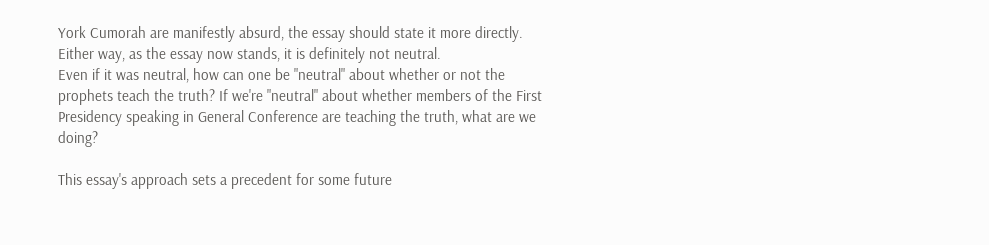York Cumorah are manifestly absurd, the essay should state it more directly.
Either way, as the essay now stands, it is definitely not neutral.
Even if it was neutral, how can one be "neutral" about whether or not the prophets teach the truth? If we're "neutral" about whether members of the First Presidency speaking in General Conference are teaching the truth, what are we doing?

This essay's approach sets a precedent for some future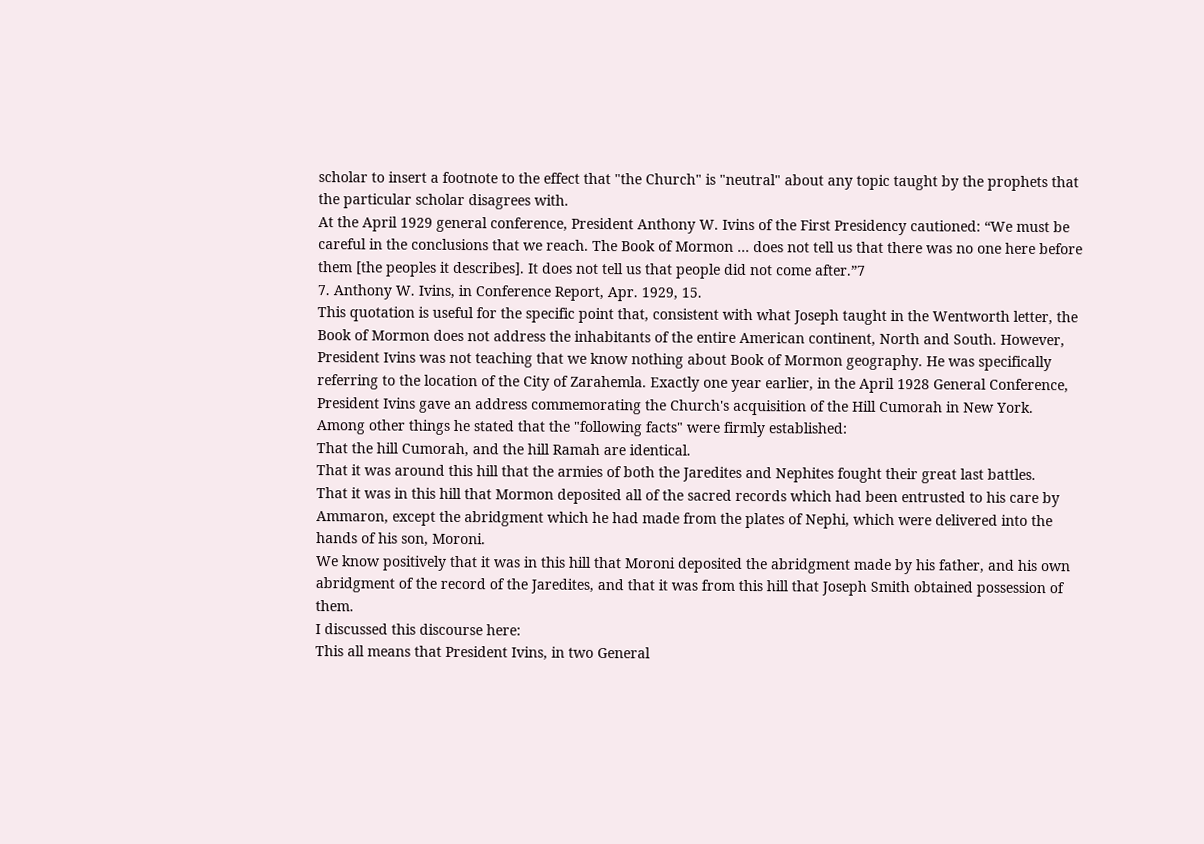scholar to insert a footnote to the effect that "the Church" is "neutral" about any topic taught by the prophets that the particular scholar disagrees with.
At the April 1929 general conference, President Anthony W. Ivins of the First Presidency cautioned: “We must be careful in the conclusions that we reach. The Book of Mormon … does not tell us that there was no one here before them [the peoples it describes]. It does not tell us that people did not come after.”7
7. Anthony W. Ivins, in Conference Report, Apr. 1929, 15.
This quotation is useful for the specific point that, consistent with what Joseph taught in the Wentworth letter, the Book of Mormon does not address the inhabitants of the entire American continent, North and South. However, President Ivins was not teaching that we know nothing about Book of Mormon geography. He was specifically referring to the location of the City of Zarahemla. Exactly one year earlier, in the April 1928 General Conference, President Ivins gave an address commemorating the Church's acquisition of the Hill Cumorah in New York. Among other things he stated that the "following facts" were firmly established:
That the hill Cumorah, and the hill Ramah are identical.
That it was around this hill that the armies of both the Jaredites and Nephites fought their great last battles.
That it was in this hill that Mormon deposited all of the sacred records which had been entrusted to his care by Ammaron, except the abridgment which he had made from the plates of Nephi, which were delivered into the hands of his son, Moroni.
We know positively that it was in this hill that Moroni deposited the abridgment made by his father, and his own abridgment of the record of the Jaredites, and that it was from this hill that Joseph Smith obtained possession of them.
I discussed this discourse here:
This all means that President Ivins, in two General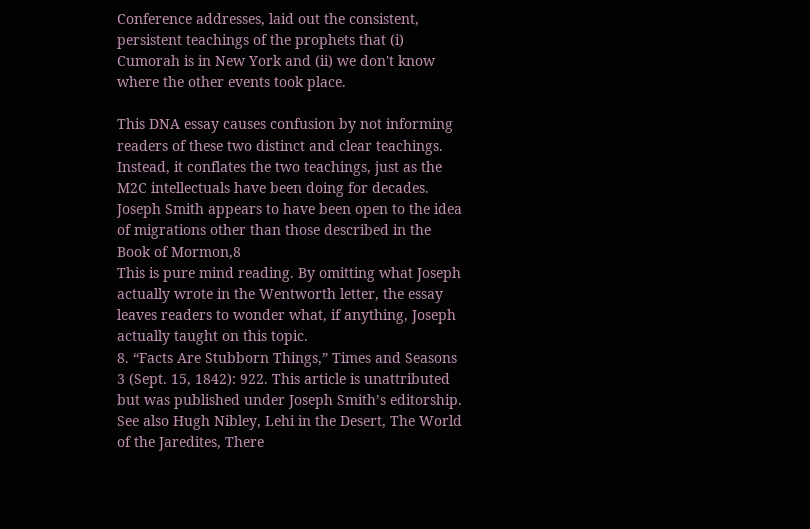Conference addresses, laid out the consistent, persistent teachings of the prophets that (i) Cumorah is in New York and (ii) we don't know where the other events took place.

This DNA essay causes confusion by not informing readers of these two distinct and clear teachings. Instead, it conflates the two teachings, just as the M2C intellectuals have been doing for decades.
Joseph Smith appears to have been open to the idea of migrations other than those described in the Book of Mormon,8
This is pure mind reading. By omitting what Joseph actually wrote in the Wentworth letter, the essay leaves readers to wonder what, if anything, Joseph actually taught on this topic.
8. “Facts Are Stubborn Things,” Times and Seasons 3 (Sept. 15, 1842): 922. This article is unattributed but was published under Joseph Smith’s editorship. See also Hugh Nibley, Lehi in the Desert, The World of the Jaredites, There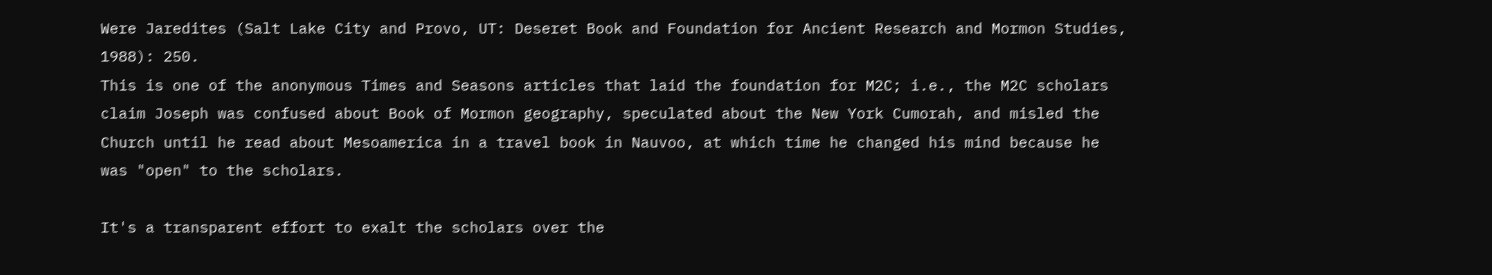Were Jaredites (Salt Lake City and Provo, UT: Deseret Book and Foundation for Ancient Research and Mormon Studies, 1988): 250.
This is one of the anonymous Times and Seasons articles that laid the foundation for M2C; i.e., the M2C scholars claim Joseph was confused about Book of Mormon geography, speculated about the New York Cumorah, and misled the Church until he read about Mesoamerica in a travel book in Nauvoo, at which time he changed his mind because he was "open" to the scholars.

It's a transparent effort to exalt the scholars over the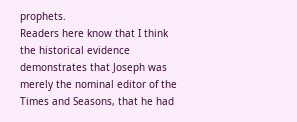prophets.
Readers here know that I think the historical evidence demonstrates that Joseph was merely the nominal editor of the Times and Seasons, that he had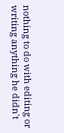nothing to do with editing or writing anything he didn't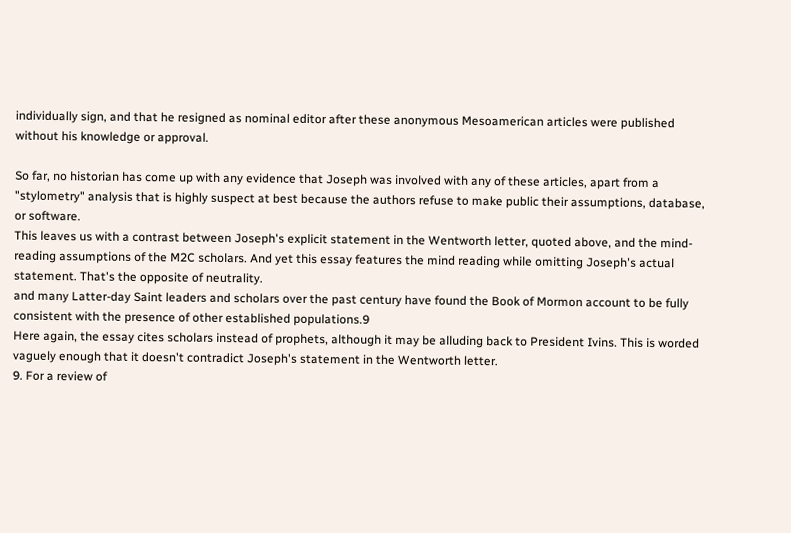individually sign, and that he resigned as nominal editor after these anonymous Mesoamerican articles were published without his knowledge or approval.

So far, no historian has come up with any evidence that Joseph was involved with any of these articles, apart from a "stylometry" analysis that is highly suspect at best because the authors refuse to make public their assumptions, database, or software.
This leaves us with a contrast between Joseph's explicit statement in the Wentworth letter, quoted above, and the mind-reading assumptions of the M2C scholars. And yet this essay features the mind reading while omitting Joseph's actual statement. That's the opposite of neutrality.
and many Latter-day Saint leaders and scholars over the past century have found the Book of Mormon account to be fully consistent with the presence of other established populations.9
Here again, the essay cites scholars instead of prophets, although it may be alluding back to President Ivins. This is worded vaguely enough that it doesn't contradict Joseph's statement in the Wentworth letter.
9. For a review of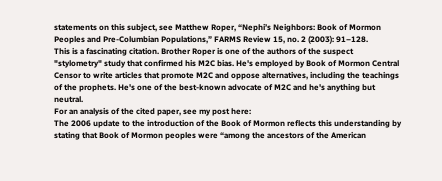statements on this subject, see Matthew Roper, “Nephi’s Neighbors: Book of Mormon Peoples and Pre-Columbian Populations,” FARMS Review 15, no. 2 (2003): 91–128.
This is a fascinating citation. Brother Roper is one of the authors of the suspect "stylometry" study that confirmed his M2C bias. He's employed by Book of Mormon Central Censor to write articles that promote M2C and oppose alternatives, including the teachings of the prophets. He's one of the best-known advocate of M2C and he's anything but neutral.
For an analysis of the cited paper, see my post here:
The 2006 update to the introduction of the Book of Mormon reflects this understanding by stating that Book of Mormon peoples were “among the ancestors of the American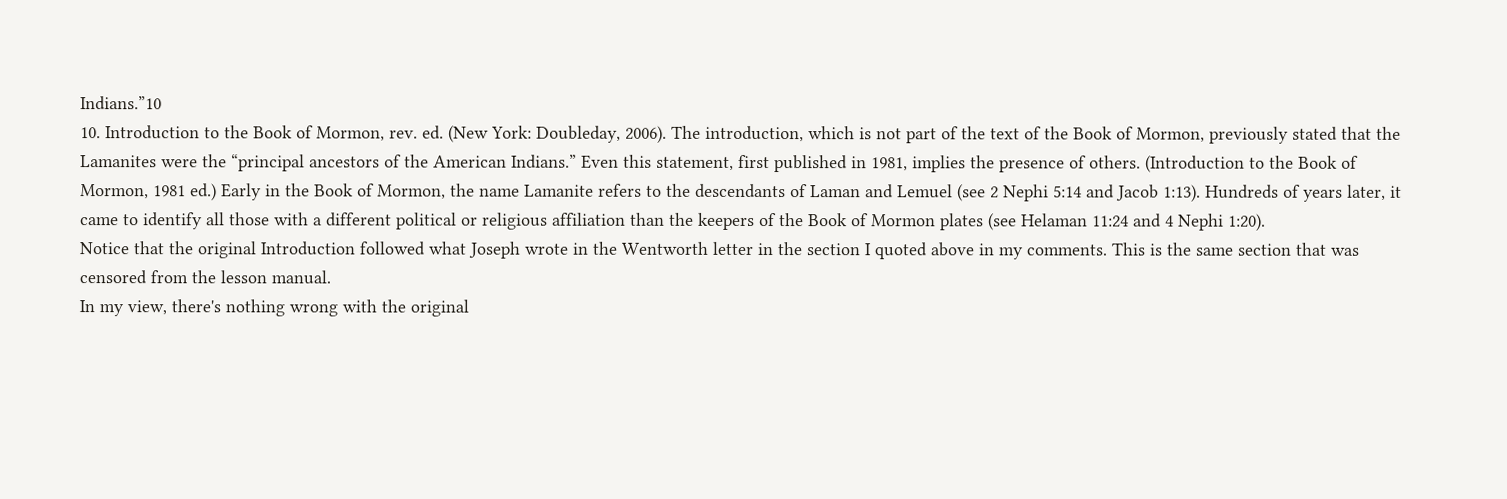Indians.”10
10. Introduction to the Book of Mormon, rev. ed. (New York: Doubleday, 2006). The introduction, which is not part of the text of the Book of Mormon, previously stated that the Lamanites were the “principal ancestors of the American Indians.” Even this statement, first published in 1981, implies the presence of others. (Introduction to the Book of Mormon, 1981 ed.) Early in the Book of Mormon, the name Lamanite refers to the descendants of Laman and Lemuel (see 2 Nephi 5:14 and Jacob 1:13). Hundreds of years later, it came to identify all those with a different political or religious affiliation than the keepers of the Book of Mormon plates (see Helaman 11:24 and 4 Nephi 1:20).
Notice that the original Introduction followed what Joseph wrote in the Wentworth letter in the section I quoted above in my comments. This is the same section that was censored from the lesson manual.
In my view, there's nothing wrong with the original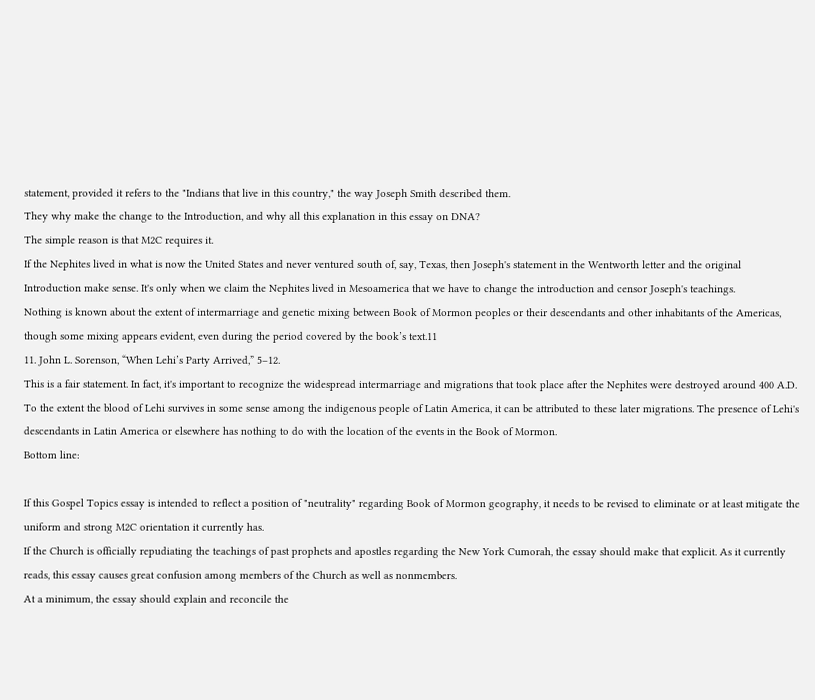statement, provided it refers to the "Indians that live in this country," the way Joseph Smith described them.
They why make the change to the Introduction, and why all this explanation in this essay on DNA?
The simple reason is that M2C requires it.
If the Nephites lived in what is now the United States and never ventured south of, say, Texas, then Joseph's statement in the Wentworth letter and the original Introduction make sense. It's only when we claim the Nephites lived in Mesoamerica that we have to change the introduction and censor Joseph's teachings.
Nothing is known about the extent of intermarriage and genetic mixing between Book of Mormon peoples or their descendants and other inhabitants of the Americas, though some mixing appears evident, even during the period covered by the book’s text.11
11. John L. Sorenson, “When Lehi’s Party Arrived,” 5–12.
This is a fair statement. In fact, it's important to recognize the widespread intermarriage and migrations that took place after the Nephites were destroyed around 400 A.D. To the extent the blood of Lehi survives in some sense among the indigenous people of Latin America, it can be attributed to these later migrations. The presence of Lehi's descendants in Latin America or elsewhere has nothing to do with the location of the events in the Book of Mormon.
Bottom line:

If this Gospel Topics essay is intended to reflect a position of "neutrality" regarding Book of Mormon geography, it needs to be revised to eliminate or at least mitigate the uniform and strong M2C orientation it currently has.
If the Church is officially repudiating the teachings of past prophets and apostles regarding the New York Cumorah, the essay should make that explicit. As it currently reads, this essay causes great confusion among members of the Church as well as nonmembers.
At a minimum, the essay should explain and reconcile the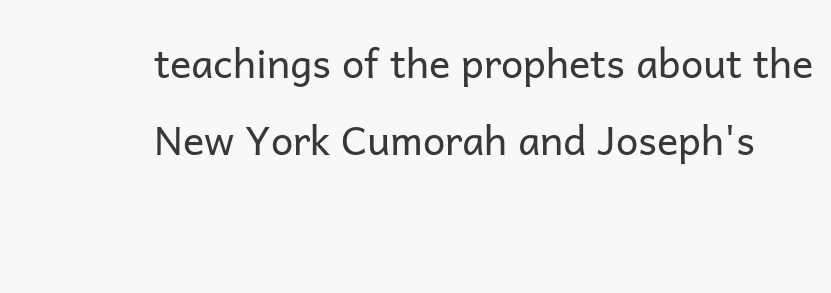teachings of the prophets about the New York Cumorah and Joseph's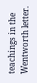teachings in the Wentworth letter.